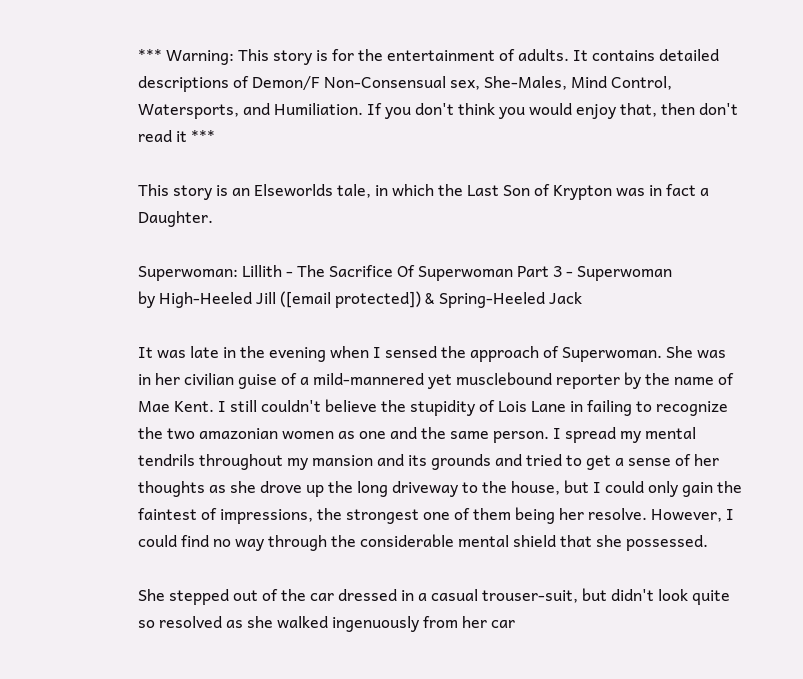*** Warning: This story is for the entertainment of adults. It contains detailed descriptions of Demon/F Non-Consensual sex, She-Males, Mind Control, Watersports, and Humiliation. If you don't think you would enjoy that, then don't read it ***

This story is an Elseworlds tale, in which the Last Son of Krypton was in fact a Daughter.

Superwoman: Lillith - The Sacrifice Of Superwoman Part 3 - Superwoman
by High-Heeled Jill ([email protected]) & Spring-Heeled Jack

It was late in the evening when I sensed the approach of Superwoman. She was in her civilian guise of a mild-mannered yet musclebound reporter by the name of Mae Kent. I still couldn't believe the stupidity of Lois Lane in failing to recognize the two amazonian women as one and the same person. I spread my mental tendrils throughout my mansion and its grounds and tried to get a sense of her thoughts as she drove up the long driveway to the house, but I could only gain the faintest of impressions, the strongest one of them being her resolve. However, I could find no way through the considerable mental shield that she possessed.

She stepped out of the car dressed in a casual trouser-suit, but didn't look quite so resolved as she walked ingenuously from her car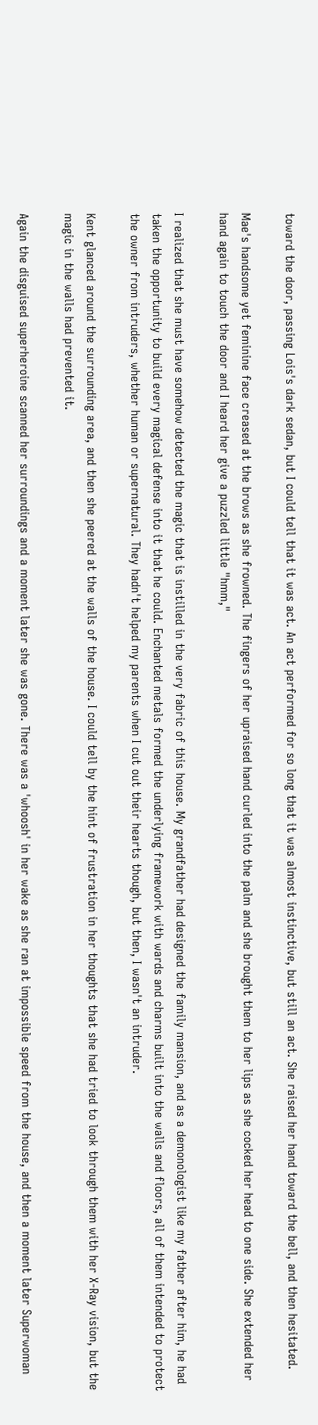toward the door, passing Lois's dark sedan, but I could tell that it was act. An act performed for so long that it was almost instinctive, but still an act. She raised her hand toward the bell, and then hesitated.

Mae's handsome yet feminine face creased at the brows as she frowned. The fingers of her upraised hand curled into the palm and she brought them to her lips as she cocked her head to one side. She extended her hand again to touch the door and I heard her give a puzzled little "hmm,"

I realized that she must have somehow detected the magic that is instilled in the very fabric of this house. My grandfather had designed the family mansion, and as a demonologist like my father after him, he had taken the opportunity to build every magical defense into it that he could. Enchanted metals formed the underlying framework with wards and charms built into the walls and floors, all of them intended to protect the owner from intruders, whether human or supernatural. They hadn't helped my parents when I cut out their hearts though, but then, I wasn't an intruder.

Kent glanced around the surrounding area, and then she peered at the walls of the house. I could tell by the hint of frustration in her thoughts that she had tried to look through them with her X-Ray vision, but the magic in the walls had prevented it.

Again the disguised superheroine scanned her surroundings and a moment later she was gone. There was a 'whoosh' in her wake as she ran at impossible speed from the house, and then a moment later Superwoman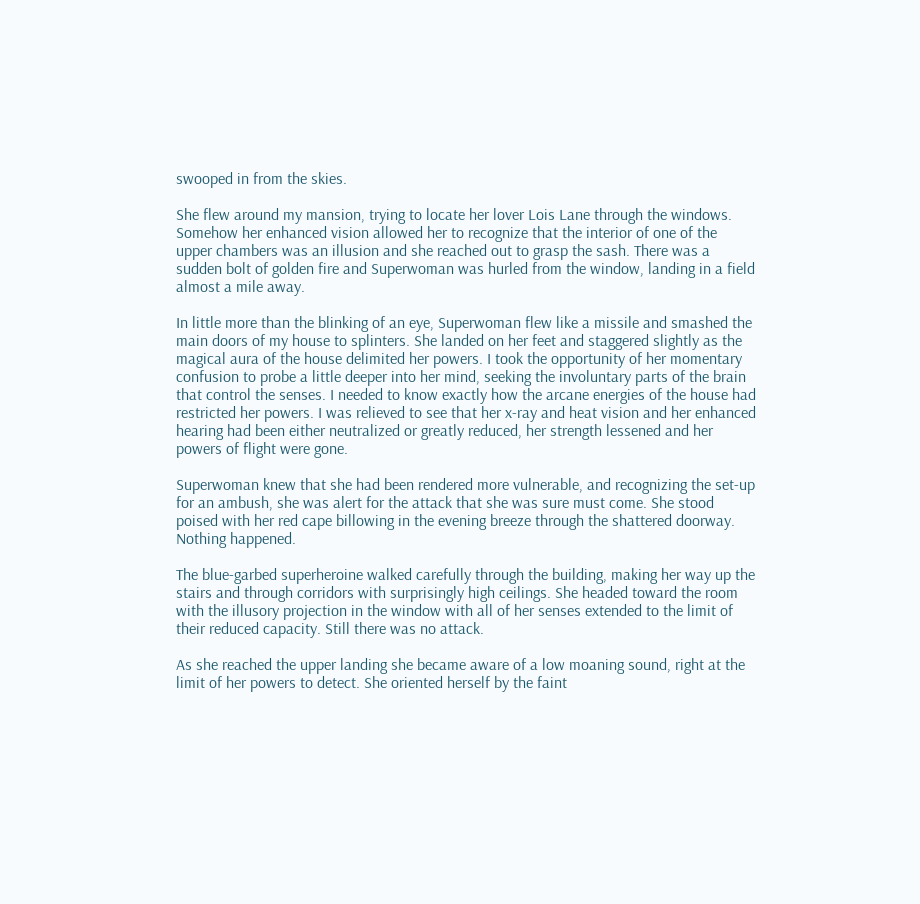swooped in from the skies.

She flew around my mansion, trying to locate her lover Lois Lane through the windows. Somehow her enhanced vision allowed her to recognize that the interior of one of the upper chambers was an illusion and she reached out to grasp the sash. There was a sudden bolt of golden fire and Superwoman was hurled from the window, landing in a field almost a mile away.

In little more than the blinking of an eye, Superwoman flew like a missile and smashed the main doors of my house to splinters. She landed on her feet and staggered slightly as the magical aura of the house delimited her powers. I took the opportunity of her momentary confusion to probe a little deeper into her mind, seeking the involuntary parts of the brain that control the senses. I needed to know exactly how the arcane energies of the house had restricted her powers. I was relieved to see that her x-ray and heat vision and her enhanced hearing had been either neutralized or greatly reduced, her strength lessened and her powers of flight were gone.

Superwoman knew that she had been rendered more vulnerable, and recognizing the set-up for an ambush, she was alert for the attack that she was sure must come. She stood poised with her red cape billowing in the evening breeze through the shattered doorway. Nothing happened.

The blue-garbed superheroine walked carefully through the building, making her way up the stairs and through corridors with surprisingly high ceilings. She headed toward the room with the illusory projection in the window with all of her senses extended to the limit of their reduced capacity. Still there was no attack.

As she reached the upper landing she became aware of a low moaning sound, right at the limit of her powers to detect. She oriented herself by the faint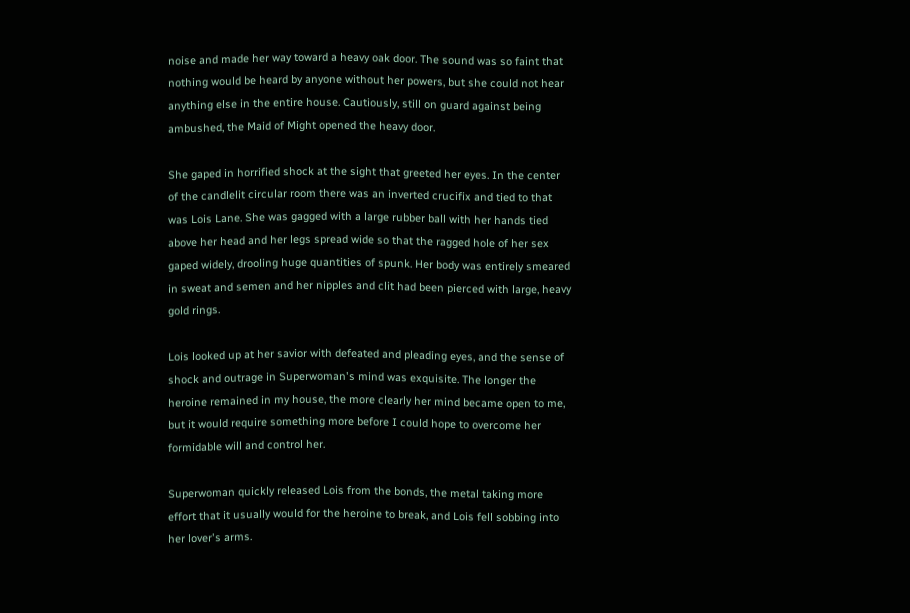noise and made her way toward a heavy oak door. The sound was so faint that nothing would be heard by anyone without her powers, but she could not hear anything else in the entire house. Cautiously, still on guard against being ambushed, the Maid of Might opened the heavy door.

She gaped in horrified shock at the sight that greeted her eyes. In the center of the candlelit circular room there was an inverted crucifix and tied to that was Lois Lane. She was gagged with a large rubber ball with her hands tied above her head and her legs spread wide so that the ragged hole of her sex gaped widely, drooling huge quantities of spunk. Her body was entirely smeared in sweat and semen and her nipples and clit had been pierced with large, heavy gold rings.

Lois looked up at her savior with defeated and pleading eyes, and the sense of shock and outrage in Superwoman's mind was exquisite. The longer the heroine remained in my house, the more clearly her mind became open to me, but it would require something more before I could hope to overcome her formidable will and control her.

Superwoman quickly released Lois from the bonds, the metal taking more effort that it usually would for the heroine to break, and Lois fell sobbing into her lover's arms.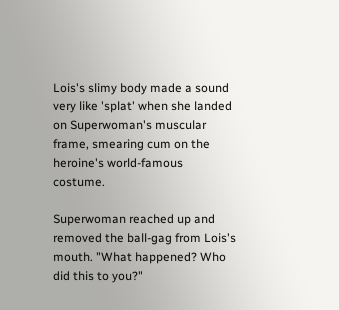Lois's slimy body made a sound very like 'splat' when she landed on Superwoman's muscular frame, smearing cum on the heroine's world-famous costume.

Superwoman reached up and removed the ball-gag from Lois's mouth. "What happened? Who did this to you?"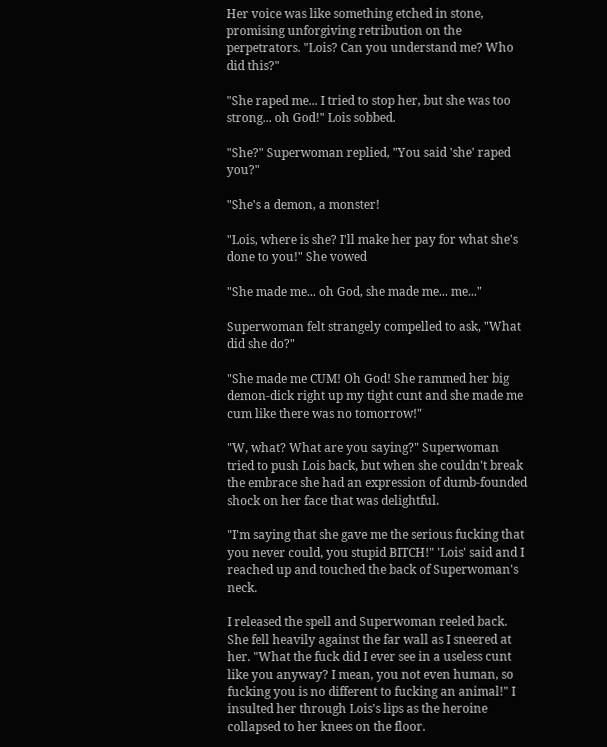Her voice was like something etched in stone, promising unforgiving retribution on the perpetrators. "Lois? Can you understand me? Who did this?"

"She raped me... I tried to stop her, but she was too strong... oh God!" Lois sobbed.

"She?" Superwoman replied, "You said 'she' raped you?"

"She's a demon, a monster!

"Lois, where is she? I'll make her pay for what she's done to you!" She vowed

"She made me... oh God, she made me... me..."

Superwoman felt strangely compelled to ask, "What did she do?"

"She made me CUM! Oh God! She rammed her big demon-dick right up my tight cunt and she made me cum like there was no tomorrow!"

"W, what? What are you saying?" Superwoman tried to push Lois back, but when she couldn't break the embrace she had an expression of dumb-founded shock on her face that was delightful.

"I'm saying that she gave me the serious fucking that you never could, you stupid BITCH!" 'Lois' said and I reached up and touched the back of Superwoman's neck.

I released the spell and Superwoman reeled back. She fell heavily against the far wall as I sneered at her. "What the fuck did I ever see in a useless cunt like you anyway? I mean, you not even human, so fucking you is no different to fucking an animal!" I insulted her through Lois's lips as the heroine collapsed to her knees on the floor.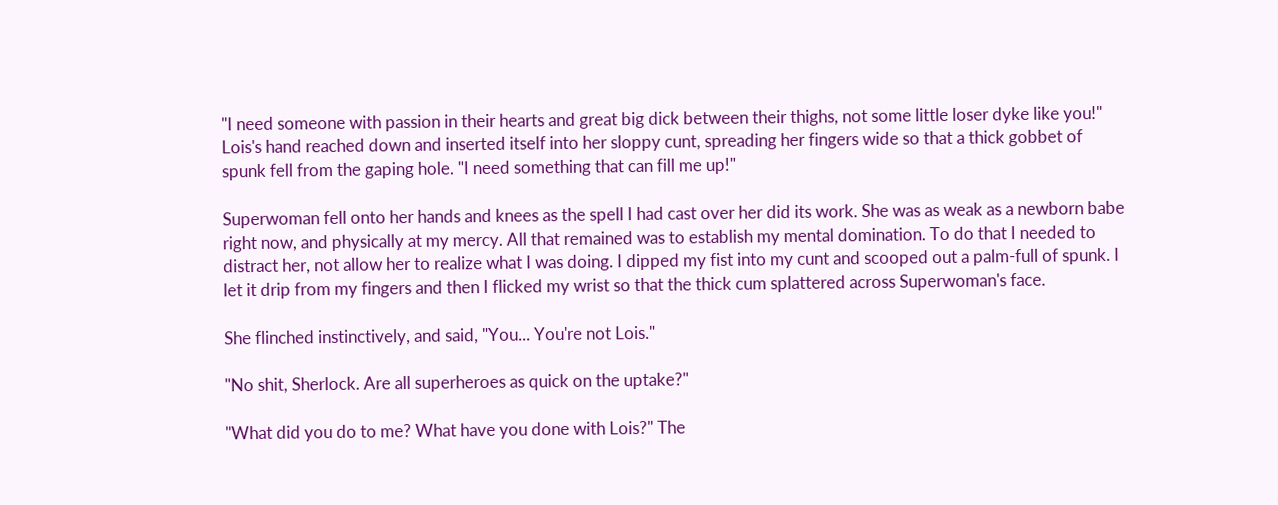"I need someone with passion in their hearts and great big dick between their thighs, not some little loser dyke like you!" Lois's hand reached down and inserted itself into her sloppy cunt, spreading her fingers wide so that a thick gobbet of spunk fell from the gaping hole. "I need something that can fill me up!"

Superwoman fell onto her hands and knees as the spell I had cast over her did its work. She was as weak as a newborn babe right now, and physically at my mercy. All that remained was to establish my mental domination. To do that I needed to distract her, not allow her to realize what I was doing. I dipped my fist into my cunt and scooped out a palm-full of spunk. I let it drip from my fingers and then I flicked my wrist so that the thick cum splattered across Superwoman's face.

She flinched instinctively, and said, "You... You're not Lois."

"No shit, Sherlock. Are all superheroes as quick on the uptake?"

"What did you do to me? What have you done with Lois?" The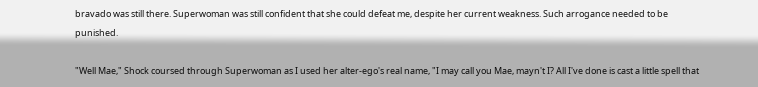bravado was still there. Superwoman was still confident that she could defeat me, despite her current weakness. Such arrogance needed to be punished.

"Well Mae," Shock coursed through Superwoman as I used her alter-ego's real name, "I may call you Mae, mayn't I? All I've done is cast a little spell that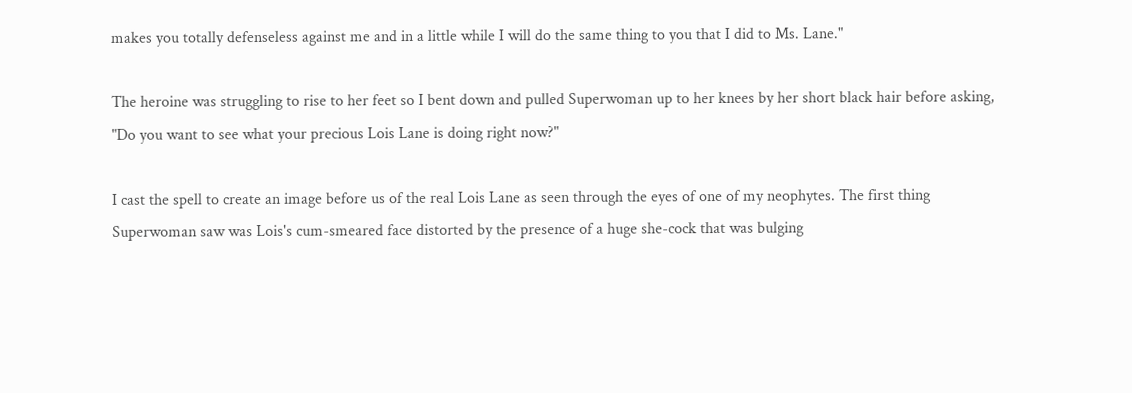makes you totally defenseless against me and in a little while I will do the same thing to you that I did to Ms. Lane."

The heroine was struggling to rise to her feet so I bent down and pulled Superwoman up to her knees by her short black hair before asking, "Do you want to see what your precious Lois Lane is doing right now?"

I cast the spell to create an image before us of the real Lois Lane as seen through the eyes of one of my neophytes. The first thing Superwoman saw was Lois's cum-smeared face distorted by the presence of a huge she-cock that was bulging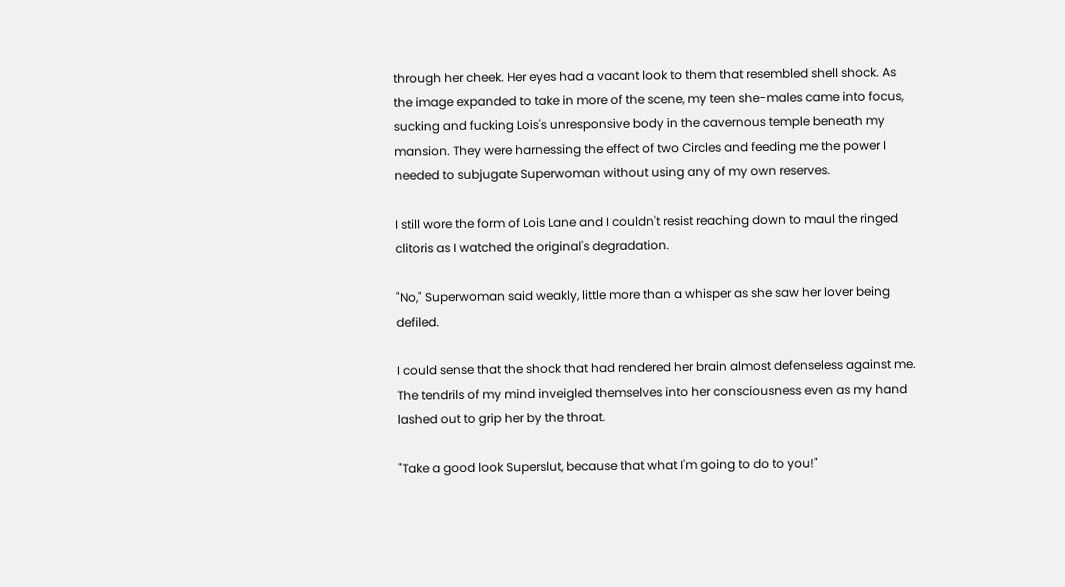through her cheek. Her eyes had a vacant look to them that resembled shell shock. As the image expanded to take in more of the scene, my teen she-males came into focus, sucking and fucking Lois's unresponsive body in the cavernous temple beneath my mansion. They were harnessing the effect of two Circles and feeding me the power I needed to subjugate Superwoman without using any of my own reserves.

I still wore the form of Lois Lane and I couldn't resist reaching down to maul the ringed clitoris as I watched the original's degradation.

"No," Superwoman said weakly, little more than a whisper as she saw her lover being defiled.

I could sense that the shock that had rendered her brain almost defenseless against me. The tendrils of my mind inveigled themselves into her consciousness even as my hand lashed out to grip her by the throat.

"Take a good look Superslut, because that what I'm going to do to you!"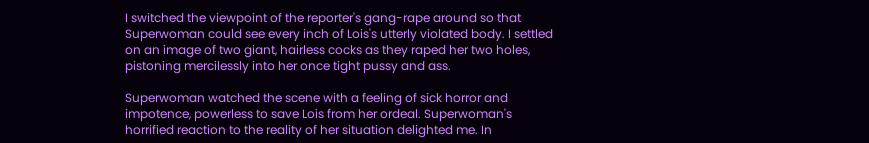I switched the viewpoint of the reporter's gang-rape around so that Superwoman could see every inch of Lois's utterly violated body. I settled on an image of two giant, hairless cocks as they raped her two holes, pistoning mercilessly into her once tight pussy and ass.

Superwoman watched the scene with a feeling of sick horror and impotence, powerless to save Lois from her ordeal. Superwoman's horrified reaction to the reality of her situation delighted me. In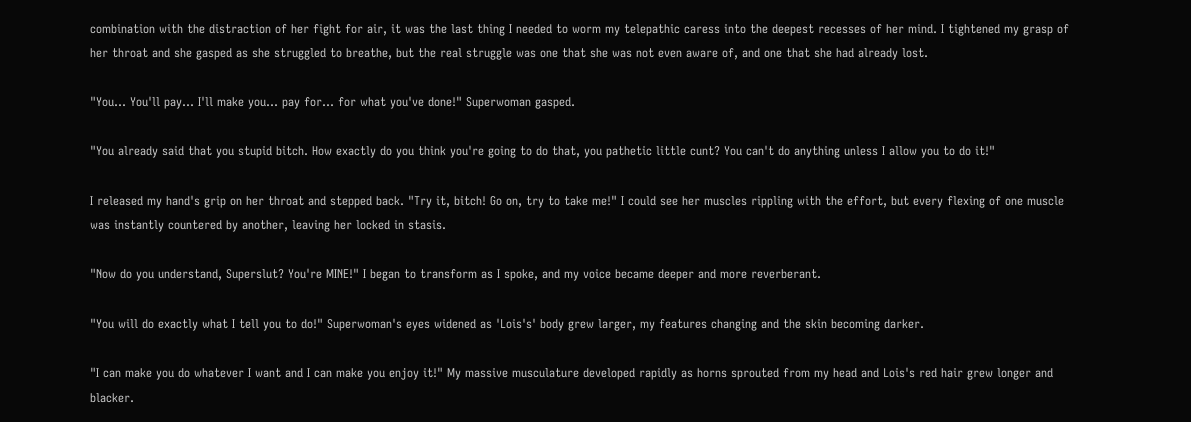combination with the distraction of her fight for air, it was the last thing I needed to worm my telepathic caress into the deepest recesses of her mind. I tightened my grasp of her throat and she gasped as she struggled to breathe, but the real struggle was one that she was not even aware of, and one that she had already lost.

"You... You'll pay... I'll make you... pay for... for what you've done!" Superwoman gasped.

"You already said that you stupid bitch. How exactly do you think you're going to do that, you pathetic little cunt? You can't do anything unless I allow you to do it!"

I released my hand's grip on her throat and stepped back. "Try it, bitch! Go on, try to take me!" I could see her muscles rippling with the effort, but every flexing of one muscle was instantly countered by another, leaving her locked in stasis.

"Now do you understand, Superslut? You're MINE!" I began to transform as I spoke, and my voice became deeper and more reverberant.

"You will do exactly what I tell you to do!" Superwoman's eyes widened as 'Lois's' body grew larger, my features changing and the skin becoming darker.

"I can make you do whatever I want and I can make you enjoy it!" My massive musculature developed rapidly as horns sprouted from my head and Lois's red hair grew longer and blacker.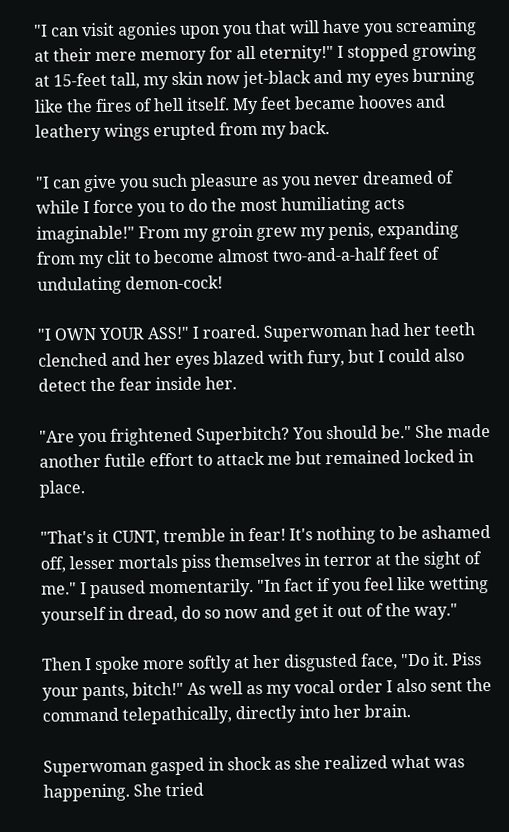"I can visit agonies upon you that will have you screaming at their mere memory for all eternity!" I stopped growing at 15-feet tall, my skin now jet-black and my eyes burning like the fires of hell itself. My feet became hooves and leathery wings erupted from my back.

"I can give you such pleasure as you never dreamed of while I force you to do the most humiliating acts imaginable!" From my groin grew my penis, expanding from my clit to become almost two-and-a-half feet of undulating demon-cock!

"I OWN YOUR ASS!" I roared. Superwoman had her teeth clenched and her eyes blazed with fury, but I could also detect the fear inside her.

"Are you frightened Superbitch? You should be." She made another futile effort to attack me but remained locked in place.

"That's it CUNT, tremble in fear! It's nothing to be ashamed off, lesser mortals piss themselves in terror at the sight of me." I paused momentarily. "In fact if you feel like wetting yourself in dread, do so now and get it out of the way."

Then I spoke more softly at her disgusted face, "Do it. Piss your pants, bitch!" As well as my vocal order I also sent the command telepathically, directly into her brain.

Superwoman gasped in shock as she realized what was happening. She tried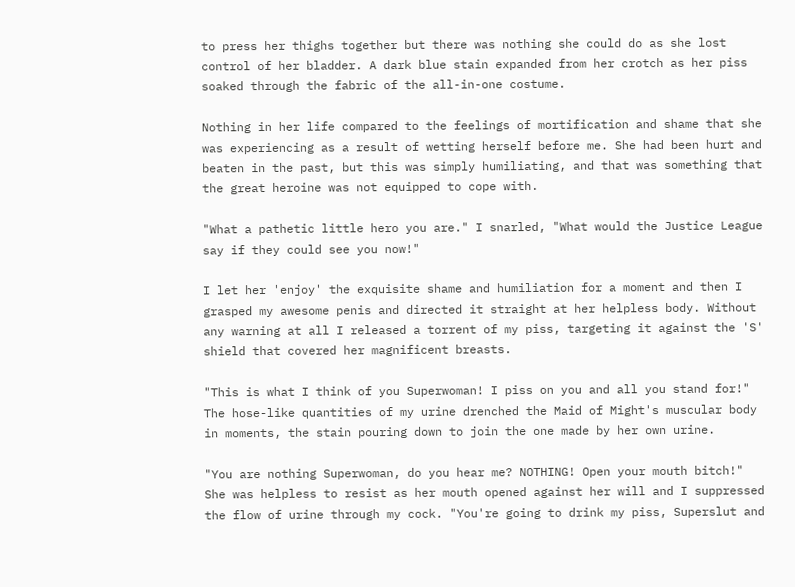to press her thighs together but there was nothing she could do as she lost control of her bladder. A dark blue stain expanded from her crotch as her piss soaked through the fabric of the all-in-one costume.

Nothing in her life compared to the feelings of mortification and shame that she was experiencing as a result of wetting herself before me. She had been hurt and beaten in the past, but this was simply humiliating, and that was something that the great heroine was not equipped to cope with.

"What a pathetic little hero you are." I snarled, "What would the Justice League say if they could see you now!"

I let her 'enjoy' the exquisite shame and humiliation for a moment and then I grasped my awesome penis and directed it straight at her helpless body. Without any warning at all I released a torrent of my piss, targeting it against the 'S' shield that covered her magnificent breasts.

"This is what I think of you Superwoman! I piss on you and all you stand for!" The hose-like quantities of my urine drenched the Maid of Might's muscular body in moments, the stain pouring down to join the one made by her own urine.

"You are nothing Superwoman, do you hear me? NOTHING! Open your mouth bitch!" She was helpless to resist as her mouth opened against her will and I suppressed the flow of urine through my cock. "You're going to drink my piss, Superslut and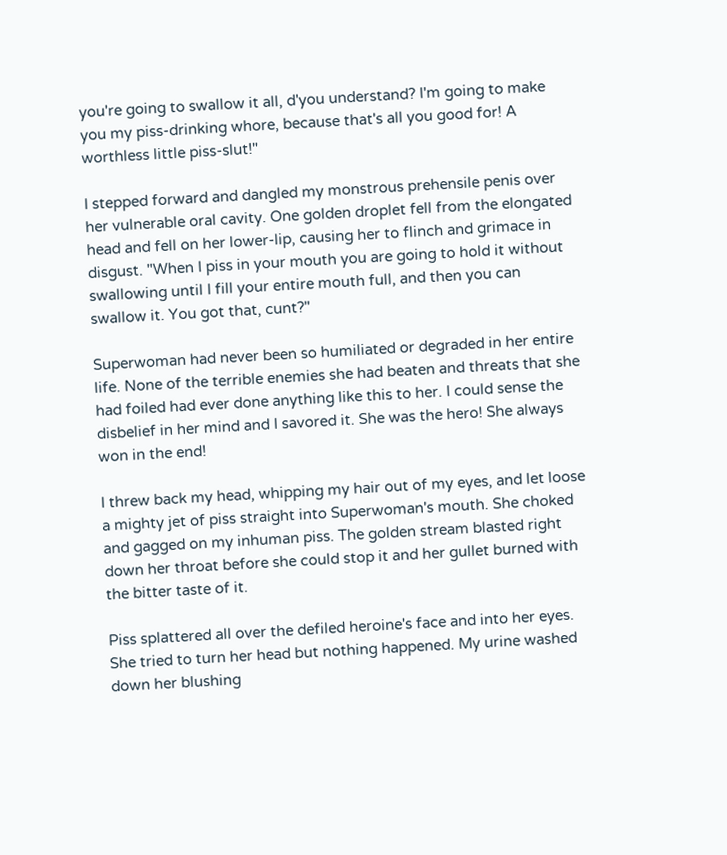you're going to swallow it all, d'you understand? I'm going to make you my piss-drinking whore, because that's all you good for! A worthless little piss-slut!"

I stepped forward and dangled my monstrous prehensile penis over her vulnerable oral cavity. One golden droplet fell from the elongated head and fell on her lower-lip, causing her to flinch and grimace in disgust. "When I piss in your mouth you are going to hold it without swallowing until I fill your entire mouth full, and then you can swallow it. You got that, cunt?"

Superwoman had never been so humiliated or degraded in her entire life. None of the terrible enemies she had beaten and threats that she had foiled had ever done anything like this to her. I could sense the disbelief in her mind and I savored it. She was the hero! She always won in the end!

I threw back my head, whipping my hair out of my eyes, and let loose a mighty jet of piss straight into Superwoman's mouth. She choked and gagged on my inhuman piss. The golden stream blasted right down her throat before she could stop it and her gullet burned with the bitter taste of it.

Piss splattered all over the defiled heroine's face and into her eyes. She tried to turn her head but nothing happened. My urine washed down her blushing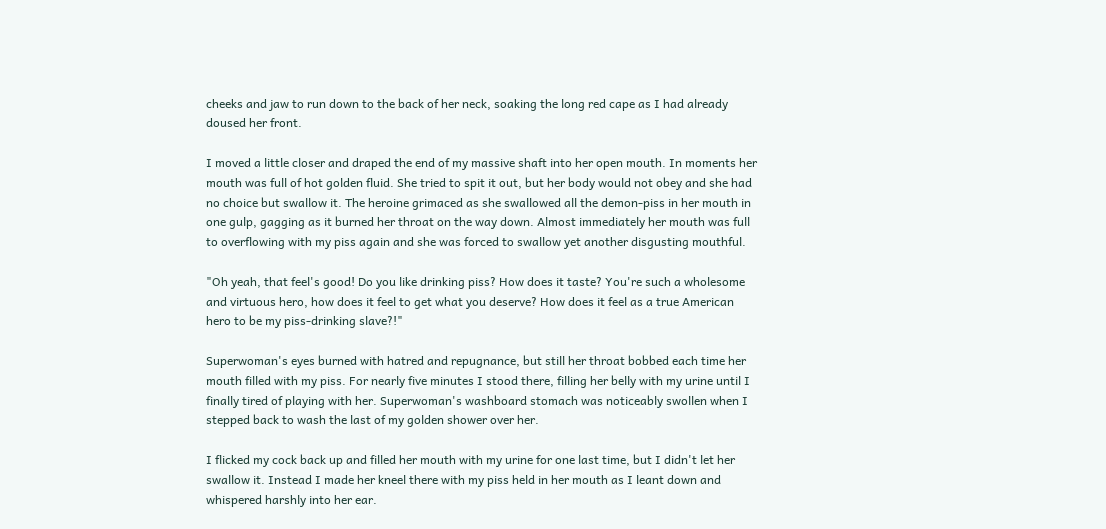cheeks and jaw to run down to the back of her neck, soaking the long red cape as I had already doused her front.

I moved a little closer and draped the end of my massive shaft into her open mouth. In moments her mouth was full of hot golden fluid. She tried to spit it out, but her body would not obey and she had no choice but swallow it. The heroine grimaced as she swallowed all the demon-piss in her mouth in one gulp, gagging as it burned her throat on the way down. Almost immediately her mouth was full to overflowing with my piss again and she was forced to swallow yet another disgusting mouthful.

"Oh yeah, that feel's good! Do you like drinking piss? How does it taste? You're such a wholesome and virtuous hero, how does it feel to get what you deserve? How does it feel as a true American hero to be my piss-drinking slave?!"

Superwoman's eyes burned with hatred and repugnance, but still her throat bobbed each time her mouth filled with my piss. For nearly five minutes I stood there, filling her belly with my urine until I finally tired of playing with her. Superwoman's washboard stomach was noticeably swollen when I stepped back to wash the last of my golden shower over her.

I flicked my cock back up and filled her mouth with my urine for one last time, but I didn't let her swallow it. Instead I made her kneel there with my piss held in her mouth as I leant down and whispered harshly into her ear.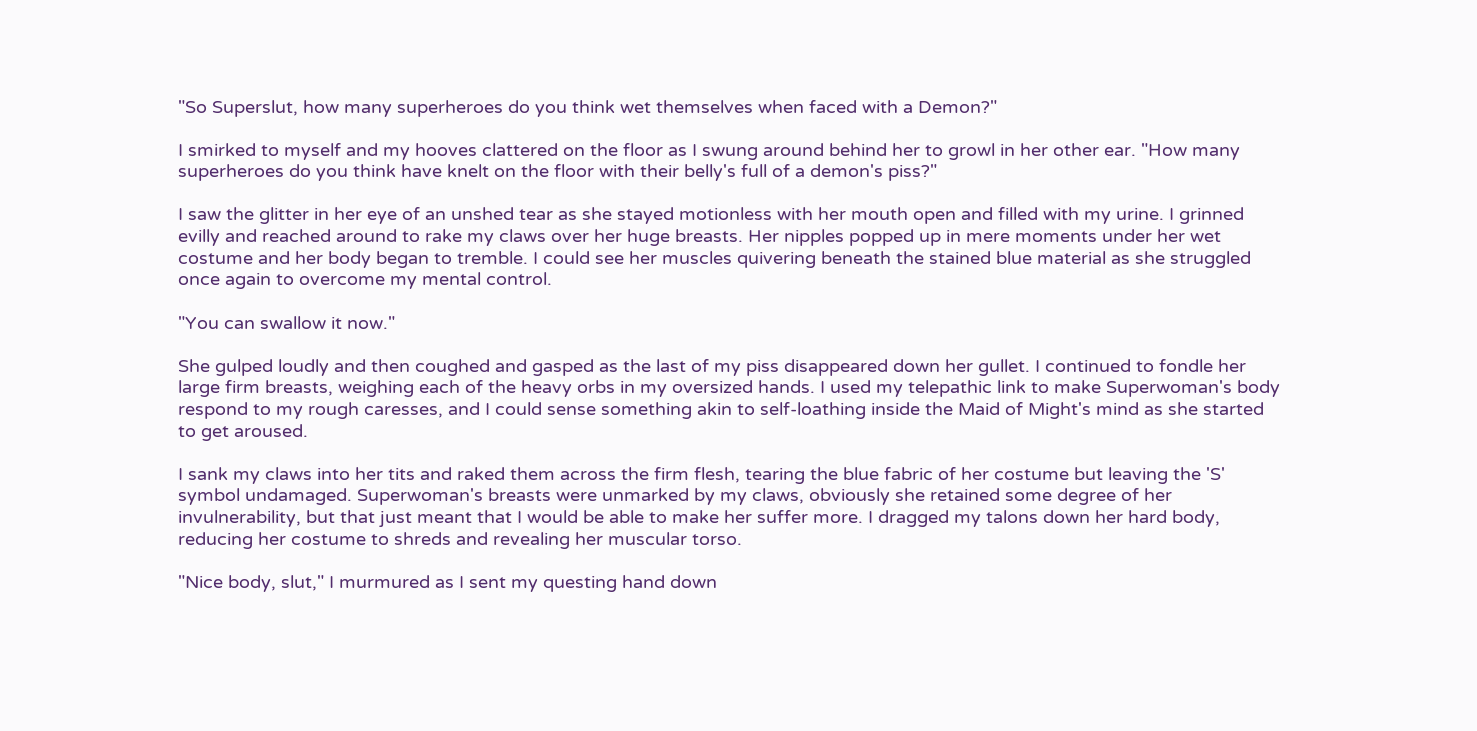"So Superslut, how many superheroes do you think wet themselves when faced with a Demon?"

I smirked to myself and my hooves clattered on the floor as I swung around behind her to growl in her other ear. "How many superheroes do you think have knelt on the floor with their belly's full of a demon's piss?"

I saw the glitter in her eye of an unshed tear as she stayed motionless with her mouth open and filled with my urine. I grinned evilly and reached around to rake my claws over her huge breasts. Her nipples popped up in mere moments under her wet costume and her body began to tremble. I could see her muscles quivering beneath the stained blue material as she struggled once again to overcome my mental control.

"You can swallow it now."

She gulped loudly and then coughed and gasped as the last of my piss disappeared down her gullet. I continued to fondle her large firm breasts, weighing each of the heavy orbs in my oversized hands. I used my telepathic link to make Superwoman's body respond to my rough caresses, and I could sense something akin to self-loathing inside the Maid of Might's mind as she started to get aroused.

I sank my claws into her tits and raked them across the firm flesh, tearing the blue fabric of her costume but leaving the 'S' symbol undamaged. Superwoman's breasts were unmarked by my claws, obviously she retained some degree of her invulnerability, but that just meant that I would be able to make her suffer more. I dragged my talons down her hard body, reducing her costume to shreds and revealing her muscular torso.

"Nice body, slut," I murmured as I sent my questing hand down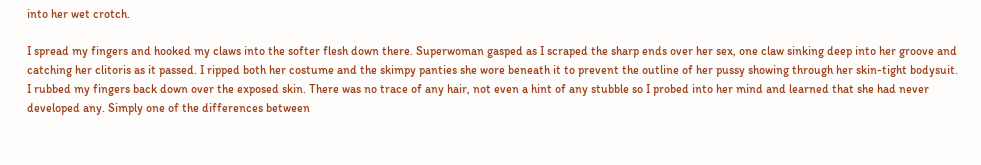into her wet crotch.

I spread my fingers and hooked my claws into the softer flesh down there. Superwoman gasped as I scraped the sharp ends over her sex, one claw sinking deep into her groove and catching her clitoris as it passed. I ripped both her costume and the skimpy panties she wore beneath it to prevent the outline of her pussy showing through her skin-tight bodysuit. I rubbed my fingers back down over the exposed skin. There was no trace of any hair, not even a hint of any stubble so I probed into her mind and learned that she had never developed any. Simply one of the differences between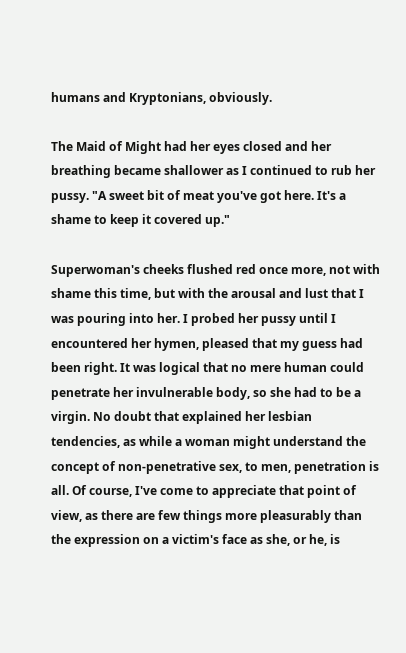humans and Kryptonians, obviously.

The Maid of Might had her eyes closed and her breathing became shallower as I continued to rub her pussy. "A sweet bit of meat you've got here. It's a shame to keep it covered up."

Superwoman's cheeks flushed red once more, not with shame this time, but with the arousal and lust that I was pouring into her. I probed her pussy until I encountered her hymen, pleased that my guess had been right. It was logical that no mere human could penetrate her invulnerable body, so she had to be a virgin. No doubt that explained her lesbian tendencies, as while a woman might understand the concept of non-penetrative sex, to men, penetration is all. Of course, I've come to appreciate that point of view, as there are few things more pleasurably than the expression on a victim's face as she, or he, is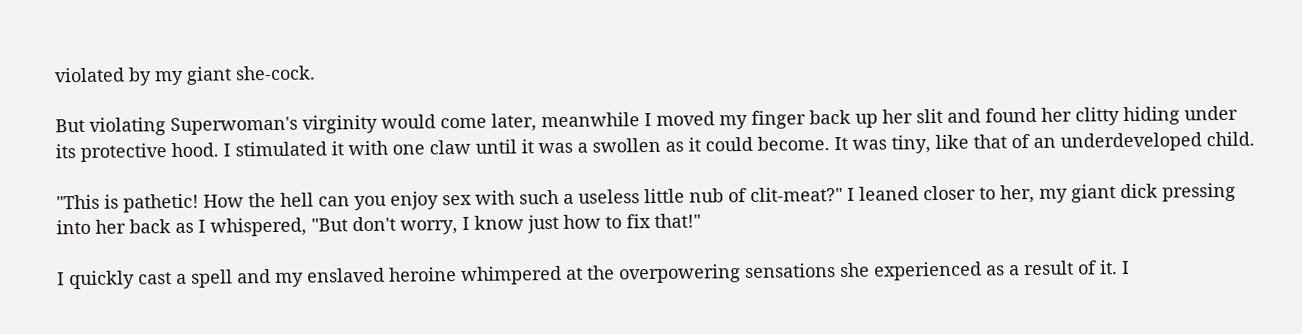violated by my giant she-cock.

But violating Superwoman's virginity would come later, meanwhile I moved my finger back up her slit and found her clitty hiding under its protective hood. I stimulated it with one claw until it was a swollen as it could become. It was tiny, like that of an underdeveloped child.

"This is pathetic! How the hell can you enjoy sex with such a useless little nub of clit-meat?" I leaned closer to her, my giant dick pressing into her back as I whispered, "But don't worry, I know just how to fix that!"

I quickly cast a spell and my enslaved heroine whimpered at the overpowering sensations she experienced as a result of it. I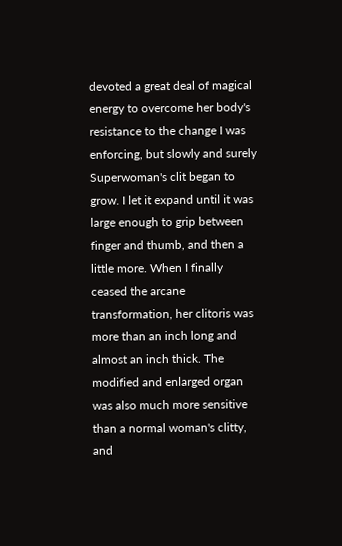devoted a great deal of magical energy to overcome her body's resistance to the change I was enforcing, but slowly and surely Superwoman's clit began to grow. I let it expand until it was large enough to grip between finger and thumb, and then a little more. When I finally ceased the arcane transformation, her clitoris was more than an inch long and almost an inch thick. The modified and enlarged organ was also much more sensitive than a normal woman's clitty, and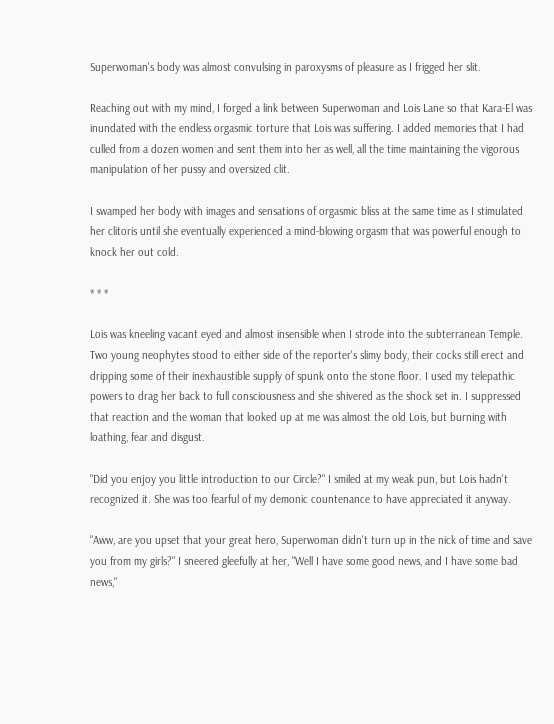Superwoman's body was almost convulsing in paroxysms of pleasure as I frigged her slit.

Reaching out with my mind, I forged a link between Superwoman and Lois Lane so that Kara-El was inundated with the endless orgasmic torture that Lois was suffering. I added memories that I had culled from a dozen women and sent them into her as well, all the time maintaining the vigorous manipulation of her pussy and oversized clit.

I swamped her body with images and sensations of orgasmic bliss at the same time as I stimulated her clitoris until she eventually experienced a mind-blowing orgasm that was powerful enough to knock her out cold.

* * *

Lois was kneeling vacant eyed and almost insensible when I strode into the subterranean Temple. Two young neophytes stood to either side of the reporter's slimy body, their cocks still erect and dripping some of their inexhaustible supply of spunk onto the stone floor. I used my telepathic powers to drag her back to full consciousness and she shivered as the shock set in. I suppressed that reaction and the woman that looked up at me was almost the old Lois, but burning with loathing, fear and disgust.

"Did you enjoy you little introduction to our Circle?" I smiled at my weak pun, but Lois hadn't recognized it. She was too fearful of my demonic countenance to have appreciated it anyway.

"Aww, are you upset that your great hero, Superwoman didn't turn up in the nick of time and save you from my girls?" I sneered gleefully at her, "Well I have some good news, and I have some bad news,"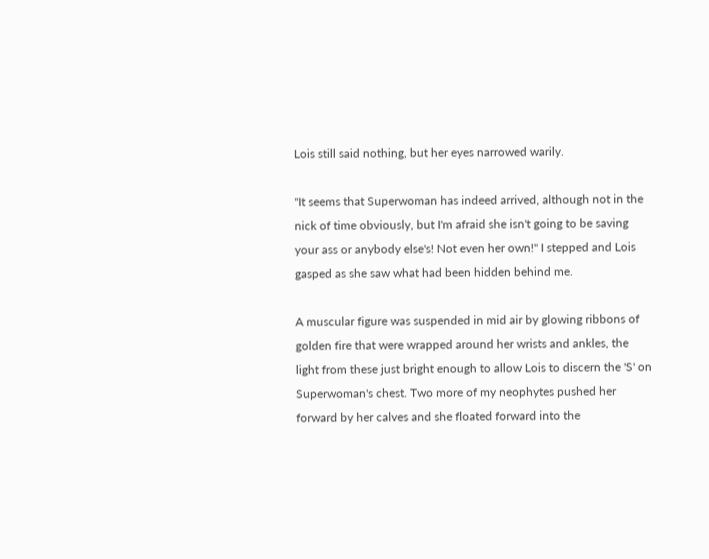Lois still said nothing, but her eyes narrowed warily.

"It seems that Superwoman has indeed arrived, although not in the nick of time obviously, but I'm afraid she isn't going to be saving your ass or anybody else's! Not even her own!" I stepped and Lois gasped as she saw what had been hidden behind me.

A muscular figure was suspended in mid air by glowing ribbons of golden fire that were wrapped around her wrists and ankles, the light from these just bright enough to allow Lois to discern the 'S' on Superwoman's chest. Two more of my neophytes pushed her forward by her calves and she floated forward into the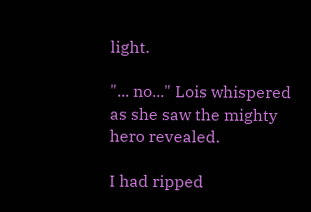light.

"... no..." Lois whispered as she saw the mighty hero revealed.

I had ripped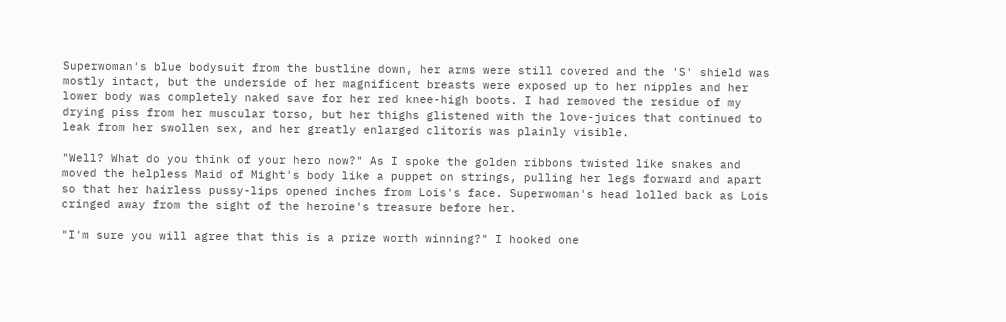Superwoman's blue bodysuit from the bustline down, her arms were still covered and the 'S' shield was mostly intact, but the underside of her magnificent breasts were exposed up to her nipples and her lower body was completely naked save for her red knee-high boots. I had removed the residue of my drying piss from her muscular torso, but her thighs glistened with the love-juices that continued to leak from her swollen sex, and her greatly enlarged clitoris was plainly visible.

"Well? What do you think of your hero now?" As I spoke the golden ribbons twisted like snakes and moved the helpless Maid of Might's body like a puppet on strings, pulling her legs forward and apart so that her hairless pussy-lips opened inches from Lois's face. Superwoman's head lolled back as Lois cringed away from the sight of the heroine's treasure before her.

"I'm sure you will agree that this is a prize worth winning?" I hooked one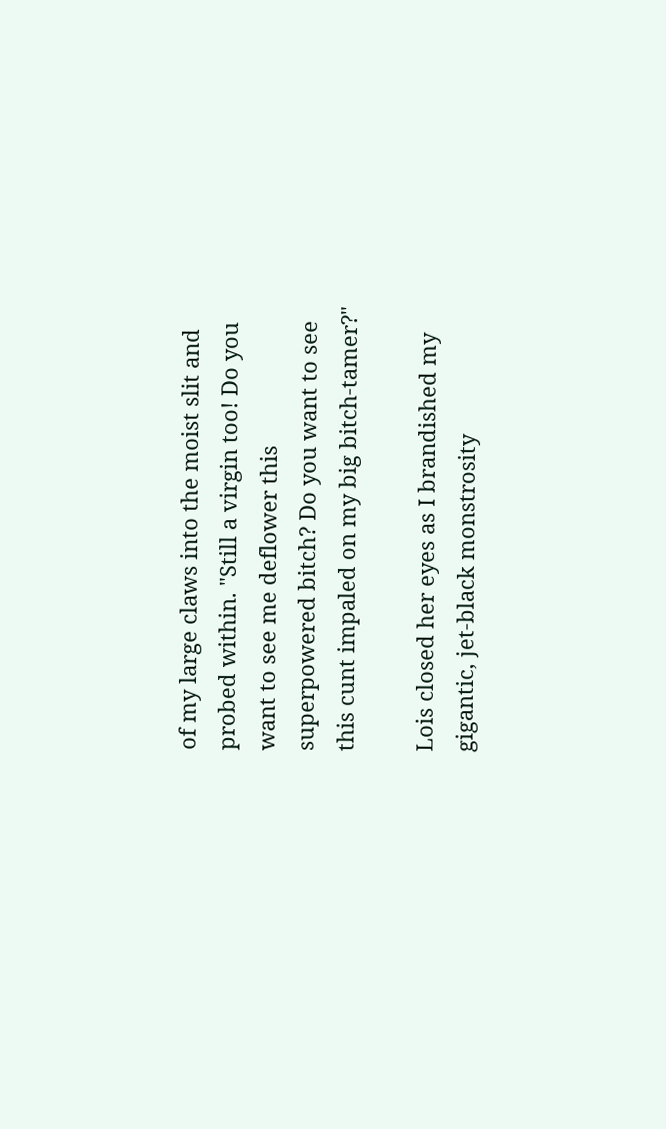of my large claws into the moist slit and probed within. "Still a virgin too! Do you want to see me deflower this superpowered bitch? Do you want to see this cunt impaled on my big bitch-tamer?"

Lois closed her eyes as I brandished my gigantic, jet-black monstrosity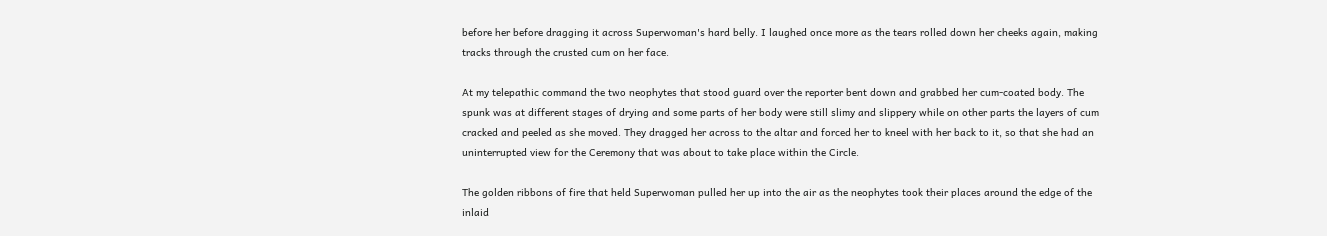before her before dragging it across Superwoman's hard belly. I laughed once more as the tears rolled down her cheeks again, making tracks through the crusted cum on her face.

At my telepathic command the two neophytes that stood guard over the reporter bent down and grabbed her cum-coated body. The spunk was at different stages of drying and some parts of her body were still slimy and slippery while on other parts the layers of cum cracked and peeled as she moved. They dragged her across to the altar and forced her to kneel with her back to it, so that she had an uninterrupted view for the Ceremony that was about to take place within the Circle.

The golden ribbons of fire that held Superwoman pulled her up into the air as the neophytes took their places around the edge of the inlaid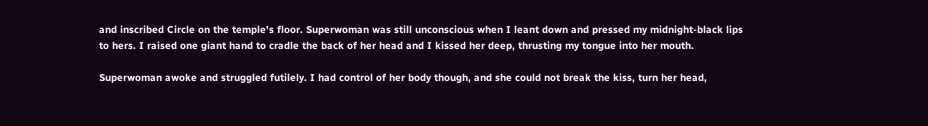and inscribed Circle on the temple's floor. Superwoman was still unconscious when I leant down and pressed my midnight-black lips to hers. I raised one giant hand to cradle the back of her head and I kissed her deep, thrusting my tongue into her mouth.

Superwoman awoke and struggled futilely. I had control of her body though, and she could not break the kiss, turn her head,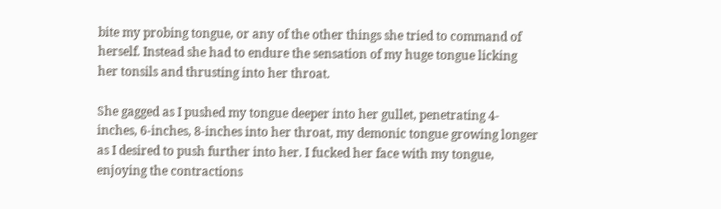bite my probing tongue, or any of the other things she tried to command of herself. Instead she had to endure the sensation of my huge tongue licking her tonsils and thrusting into her throat.

She gagged as I pushed my tongue deeper into her gullet, penetrating 4-inches, 6-inches, 8-inches into her throat, my demonic tongue growing longer as I desired to push further into her. I fucked her face with my tongue, enjoying the contractions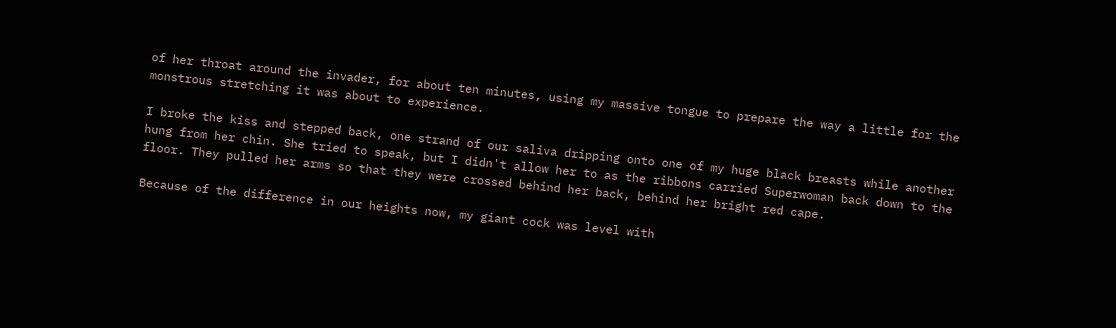of her throat around the invader, for about ten minutes, using my massive tongue to prepare the way a little for the monstrous stretching it was about to experience.

I broke the kiss and stepped back, one strand of our saliva dripping onto one of my huge black breasts while another hung from her chin. She tried to speak, but I didn't allow her to as the ribbons carried Superwoman back down to the floor. They pulled her arms so that they were crossed behind her back, behind her bright red cape.

Because of the difference in our heights now, my giant cock was level with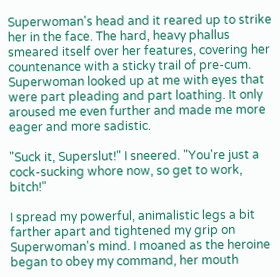Superwoman's head and it reared up to strike her in the face. The hard, heavy phallus smeared itself over her features, covering her countenance with a sticky trail of pre-cum. Superwoman looked up at me with eyes that were part pleading and part loathing. It only aroused me even further and made me more eager and more sadistic.

"Suck it, Superslut!" I sneered. "You're just a cock-sucking whore now, so get to work, bitch!"

I spread my powerful, animalistic legs a bit farther apart and tightened my grip on Superwoman's mind. I moaned as the heroine began to obey my command, her mouth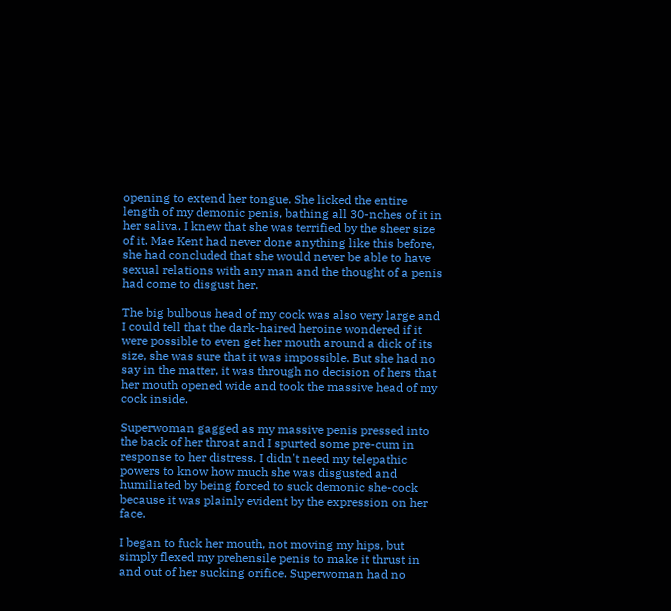opening to extend her tongue. She licked the entire length of my demonic penis, bathing all 30-nches of it in her saliva. I knew that she was terrified by the sheer size of it. Mae Kent had never done anything like this before, she had concluded that she would never be able to have sexual relations with any man and the thought of a penis had come to disgust her.

The big bulbous head of my cock was also very large and I could tell that the dark-haired heroine wondered if it were possible to even get her mouth around a dick of its size, she was sure that it was impossible. But she had no say in the matter, it was through no decision of hers that her mouth opened wide and took the massive head of my cock inside.

Superwoman gagged as my massive penis pressed into the back of her throat and I spurted some pre-cum in response to her distress. I didn't need my telepathic powers to know how much she was disgusted and humiliated by being forced to suck demonic she-cock because it was plainly evident by the expression on her face.

I began to fuck her mouth, not moving my hips, but simply flexed my prehensile penis to make it thrust in and out of her sucking orifice. Superwoman had no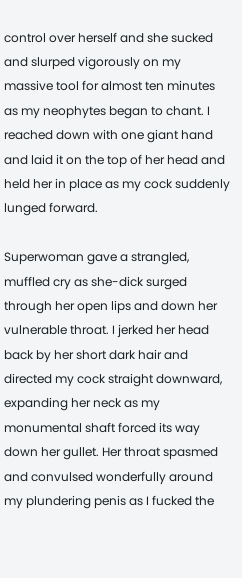control over herself and she sucked and slurped vigorously on my massive tool for almost ten minutes as my neophytes began to chant. I reached down with one giant hand and laid it on the top of her head and held her in place as my cock suddenly lunged forward.

Superwoman gave a strangled, muffled cry as she-dick surged through her open lips and down her vulnerable throat. I jerked her head back by her short dark hair and directed my cock straight downward, expanding her neck as my monumental shaft forced its way down her gullet. Her throat spasmed and convulsed wonderfully around my plundering penis as I fucked the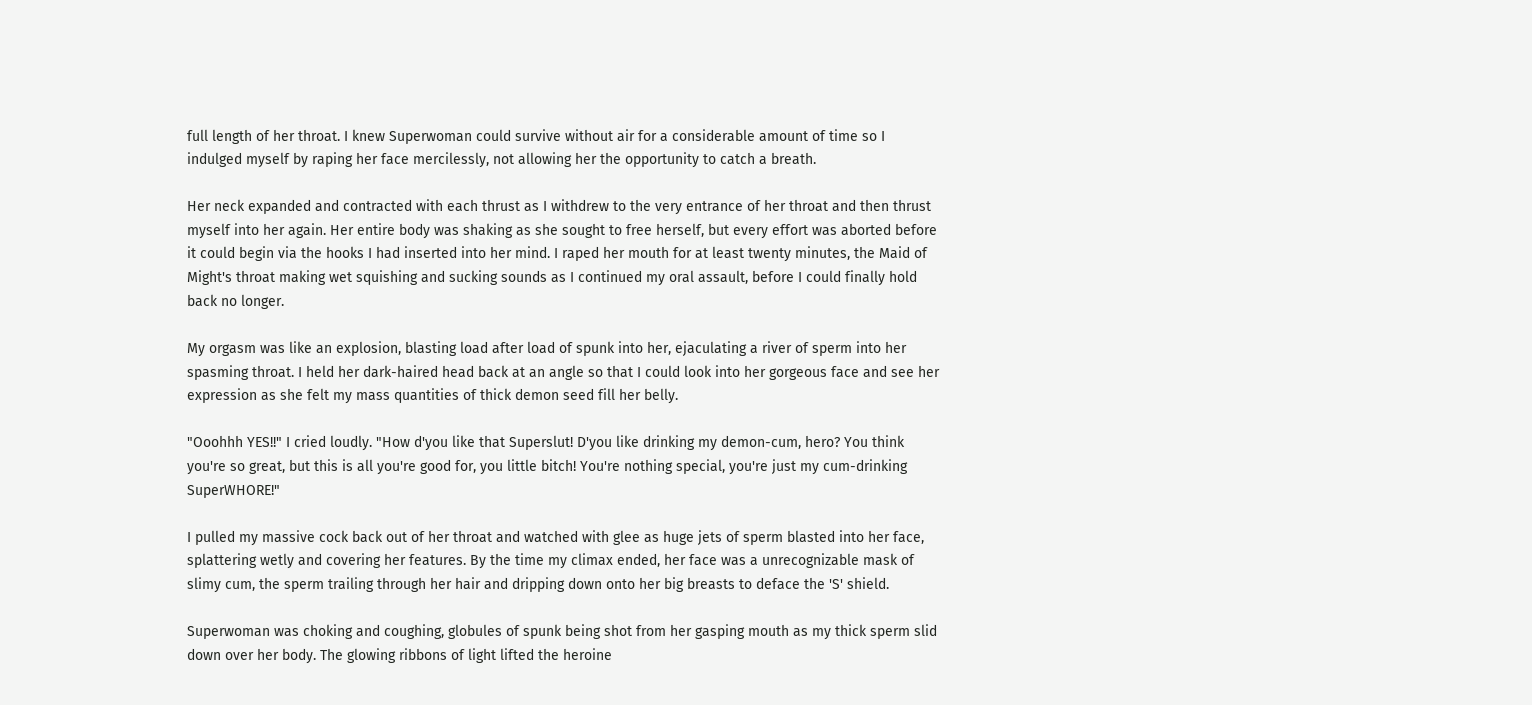full length of her throat. I knew Superwoman could survive without air for a considerable amount of time so I indulged myself by raping her face mercilessly, not allowing her the opportunity to catch a breath.

Her neck expanded and contracted with each thrust as I withdrew to the very entrance of her throat and then thrust myself into her again. Her entire body was shaking as she sought to free herself, but every effort was aborted before it could begin via the hooks I had inserted into her mind. I raped her mouth for at least twenty minutes, the Maid of Might's throat making wet squishing and sucking sounds as I continued my oral assault, before I could finally hold back no longer.

My orgasm was like an explosion, blasting load after load of spunk into her, ejaculating a river of sperm into her spasming throat. I held her dark-haired head back at an angle so that I could look into her gorgeous face and see her expression as she felt my mass quantities of thick demon seed fill her belly.

"Ooohhh YES!!" I cried loudly. "How d'you like that Superslut! D'you like drinking my demon-cum, hero? You think you're so great, but this is all you're good for, you little bitch! You're nothing special, you're just my cum-drinking SuperWHORE!"

I pulled my massive cock back out of her throat and watched with glee as huge jets of sperm blasted into her face, splattering wetly and covering her features. By the time my climax ended, her face was a unrecognizable mask of slimy cum, the sperm trailing through her hair and dripping down onto her big breasts to deface the 'S' shield.

Superwoman was choking and coughing, globules of spunk being shot from her gasping mouth as my thick sperm slid down over her body. The glowing ribbons of light lifted the heroine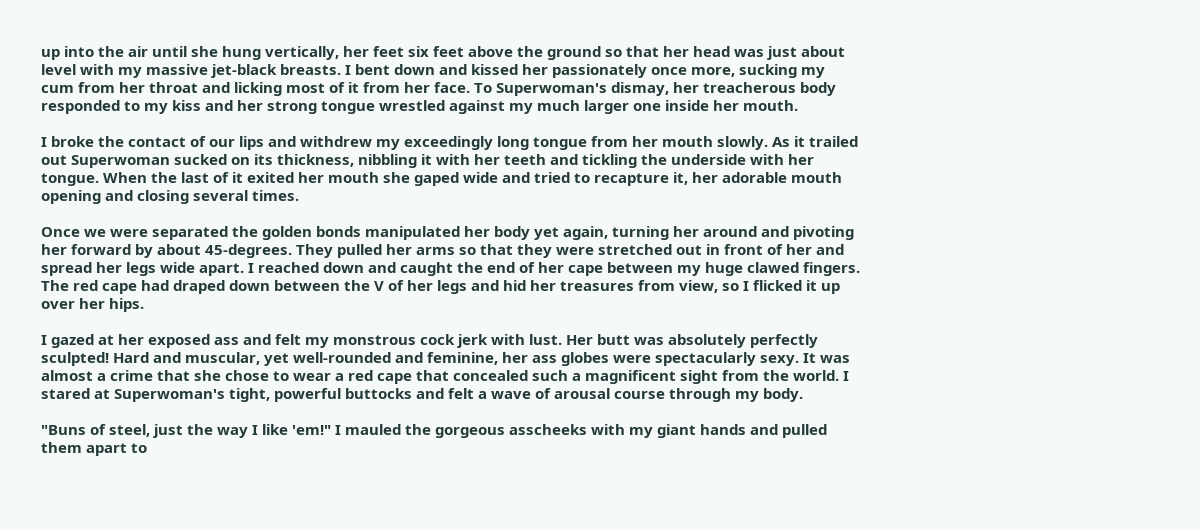up into the air until she hung vertically, her feet six feet above the ground so that her head was just about level with my massive jet-black breasts. I bent down and kissed her passionately once more, sucking my cum from her throat and licking most of it from her face. To Superwoman's dismay, her treacherous body responded to my kiss and her strong tongue wrestled against my much larger one inside her mouth.

I broke the contact of our lips and withdrew my exceedingly long tongue from her mouth slowly. As it trailed out Superwoman sucked on its thickness, nibbling it with her teeth and tickling the underside with her tongue. When the last of it exited her mouth she gaped wide and tried to recapture it, her adorable mouth opening and closing several times.

Once we were separated the golden bonds manipulated her body yet again, turning her around and pivoting her forward by about 45-degrees. They pulled her arms so that they were stretched out in front of her and spread her legs wide apart. I reached down and caught the end of her cape between my huge clawed fingers. The red cape had draped down between the V of her legs and hid her treasures from view, so I flicked it up over her hips.

I gazed at her exposed ass and felt my monstrous cock jerk with lust. Her butt was absolutely perfectly sculpted! Hard and muscular, yet well-rounded and feminine, her ass globes were spectacularly sexy. It was almost a crime that she chose to wear a red cape that concealed such a magnificent sight from the world. I stared at Superwoman's tight, powerful buttocks and felt a wave of arousal course through my body.

"Buns of steel, just the way I like 'em!" I mauled the gorgeous asscheeks with my giant hands and pulled them apart to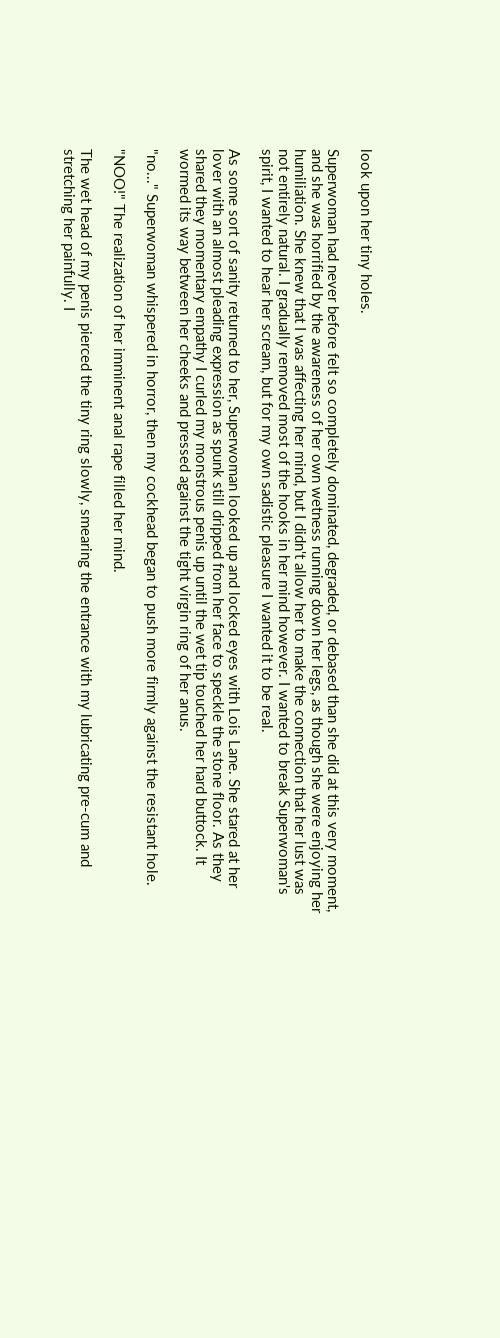look upon her tiny holes.

Superwoman had never before felt so completely dominated, degraded, or debased than she did at this very moment, and she was horrified by the awareness of her own wetness running down her legs, as though she were enjoying her humiliation. She knew that I was affecting her mind, but I didn't allow her to make the connection that her lust was not entirely natural. I gradually removed most of the hooks in her mind however. I wanted to break Superwoman's spirit, I wanted to hear her scream, but for my own sadistic pleasure I wanted it to be real.

As some sort of sanity returned to her, Superwoman looked up and locked eyes with Lois Lane. She stared at her lover with an almost pleading expression as spunk still dripped from her face to speckle the stone floor. As they shared they momentary empathy I curled my monstrous penis up until the wet tip touched her hard buttock. It wormed its way between her cheeks and pressed against the tight virgin ring of her anus.

"no..." Superwoman whispered in horror, then my cockhead began to push more firmly against the resistant hole.

"NOO!" The realization of her imminent anal rape filled her mind.

The wet head of my penis pierced the tiny ring slowly, smearing the entrance with my lubricating pre-cum and stretching her painfully. I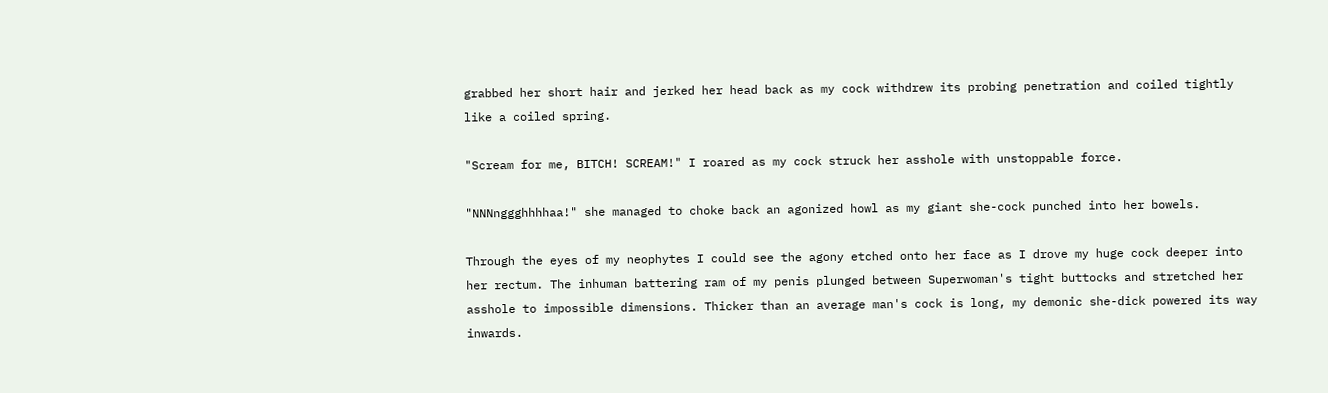grabbed her short hair and jerked her head back as my cock withdrew its probing penetration and coiled tightly like a coiled spring.

"Scream for me, BITCH! SCREAM!" I roared as my cock struck her asshole with unstoppable force.

"NNNnggghhhhaa!" she managed to choke back an agonized howl as my giant she-cock punched into her bowels.

Through the eyes of my neophytes I could see the agony etched onto her face as I drove my huge cock deeper into her rectum. The inhuman battering ram of my penis plunged between Superwoman's tight buttocks and stretched her asshole to impossible dimensions. Thicker than an average man's cock is long, my demonic she-dick powered its way inwards.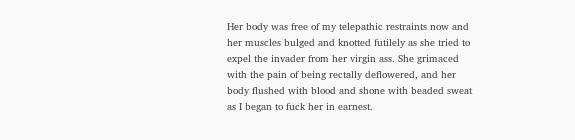Her body was free of my telepathic restraints now and her muscles bulged and knotted futilely as she tried to expel the invader from her virgin ass. She grimaced with the pain of being rectally deflowered, and her body flushed with blood and shone with beaded sweat as I began to fuck her in earnest.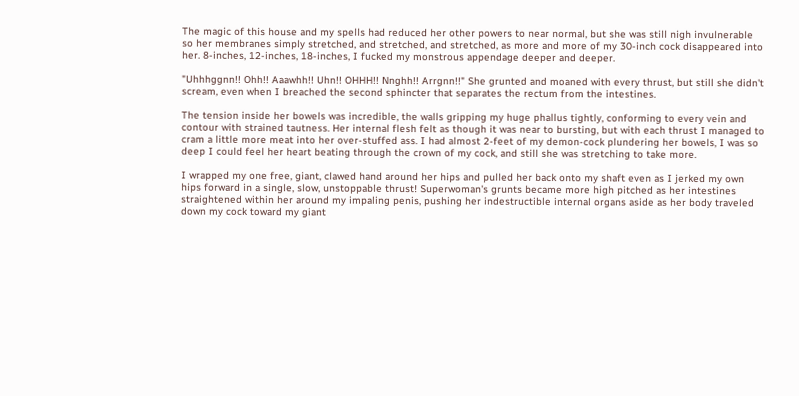The magic of this house and my spells had reduced her other powers to near normal, but she was still nigh invulnerable so her membranes simply stretched, and stretched, and stretched, as more and more of my 30-inch cock disappeared into her. 8-inches, 12-inches, 18-inches, I fucked my monstrous appendage deeper and deeper.

"Uhhhggnn!! Ohh!! Aaawhh!! Uhn!! OHHH!! Nnghh!! Arrgnn!!" She grunted and moaned with every thrust, but still she didn't scream, even when I breached the second sphincter that separates the rectum from the intestines.

The tension inside her bowels was incredible, the walls gripping my huge phallus tightly, conforming to every vein and contour with strained tautness. Her internal flesh felt as though it was near to bursting, but with each thrust I managed to cram a little more meat into her over-stuffed ass. I had almost 2-feet of my demon-cock plundering her bowels, I was so deep I could feel her heart beating through the crown of my cock, and still she was stretching to take more.

I wrapped my one free, giant, clawed hand around her hips and pulled her back onto my shaft even as I jerked my own hips forward in a single, slow, unstoppable thrust! Superwoman's grunts became more high pitched as her intestines straightened within her around my impaling penis, pushing her indestructible internal organs aside as her body traveled down my cock toward my giant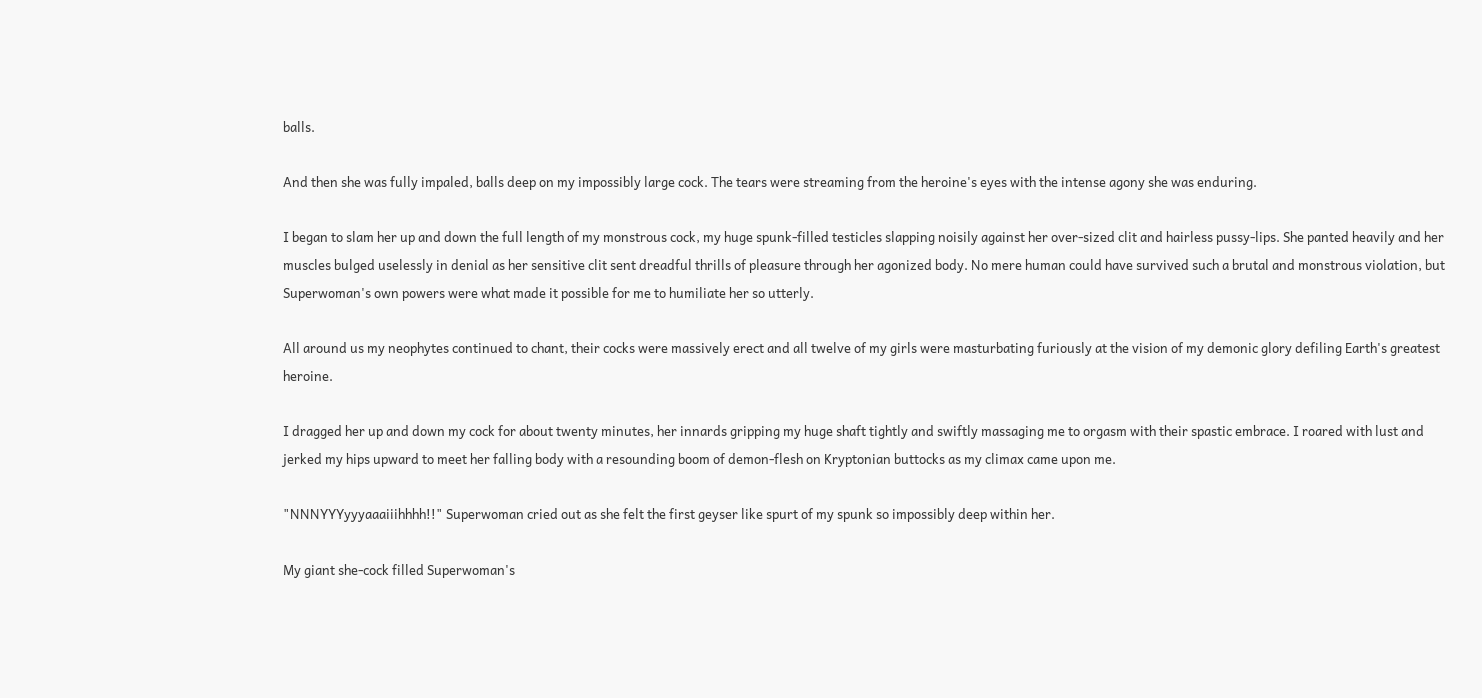balls.

And then she was fully impaled, balls deep on my impossibly large cock. The tears were streaming from the heroine's eyes with the intense agony she was enduring.

I began to slam her up and down the full length of my monstrous cock, my huge spunk-filled testicles slapping noisily against her over-sized clit and hairless pussy-lips. She panted heavily and her muscles bulged uselessly in denial as her sensitive clit sent dreadful thrills of pleasure through her agonized body. No mere human could have survived such a brutal and monstrous violation, but Superwoman's own powers were what made it possible for me to humiliate her so utterly.

All around us my neophytes continued to chant, their cocks were massively erect and all twelve of my girls were masturbating furiously at the vision of my demonic glory defiling Earth's greatest heroine.

I dragged her up and down my cock for about twenty minutes, her innards gripping my huge shaft tightly and swiftly massaging me to orgasm with their spastic embrace. I roared with lust and jerked my hips upward to meet her falling body with a resounding boom of demon-flesh on Kryptonian buttocks as my climax came upon me.

"NNNYYYyyyaaaiiihhhh!!" Superwoman cried out as she felt the first geyser like spurt of my spunk so impossibly deep within her.

My giant she-cock filled Superwoman's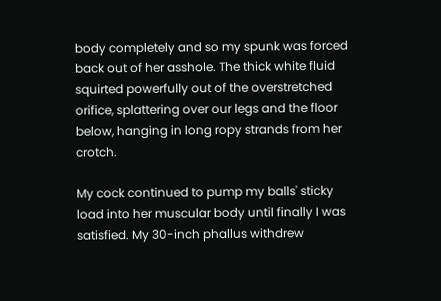body completely and so my spunk was forced back out of her asshole. The thick white fluid squirted powerfully out of the overstretched orifice, splattering over our legs and the floor below, hanging in long ropy strands from her crotch.

My cock continued to pump my balls' sticky load into her muscular body until finally I was satisfied. My 30-inch phallus withdrew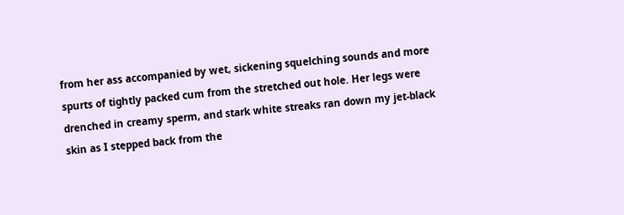from her ass accompanied by wet, sickening squelching sounds and more spurts of tightly packed cum from the stretched out hole. Her legs were drenched in creamy sperm, and stark white streaks ran down my jet-black skin as I stepped back from the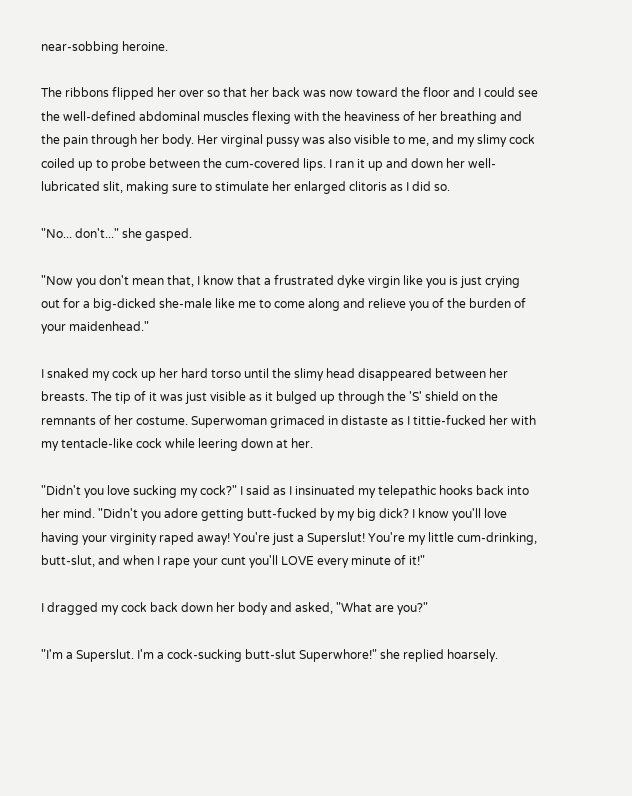near-sobbing heroine.

The ribbons flipped her over so that her back was now toward the floor and I could see the well-defined abdominal muscles flexing with the heaviness of her breathing and the pain through her body. Her virginal pussy was also visible to me, and my slimy cock coiled up to probe between the cum-covered lips. I ran it up and down her well-lubricated slit, making sure to stimulate her enlarged clitoris as I did so.

"No... don't..." she gasped.

"Now you don't mean that, I know that a frustrated dyke virgin like you is just crying out for a big-dicked she-male like me to come along and relieve you of the burden of your maidenhead."

I snaked my cock up her hard torso until the slimy head disappeared between her breasts. The tip of it was just visible as it bulged up through the 'S' shield on the remnants of her costume. Superwoman grimaced in distaste as I tittie-fucked her with my tentacle-like cock while leering down at her.

"Didn't you love sucking my cock?" I said as I insinuated my telepathic hooks back into her mind. "Didn't you adore getting butt-fucked by my big dick? I know you'll love having your virginity raped away! You're just a Superslut! You're my little cum-drinking, butt-slut, and when I rape your cunt you'll LOVE every minute of it!"

I dragged my cock back down her body and asked, "What are you?"

"I'm a Superslut. I'm a cock-sucking butt-slut Superwhore!" she replied hoarsely.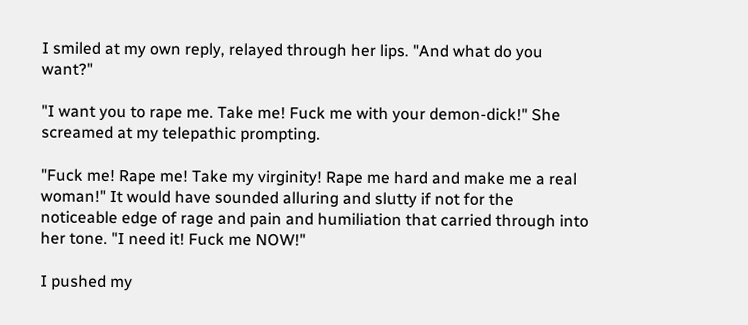I smiled at my own reply, relayed through her lips. "And what do you want?"

"I want you to rape me. Take me! Fuck me with your demon-dick!" She screamed at my telepathic prompting.

"Fuck me! Rape me! Take my virginity! Rape me hard and make me a real woman!" It would have sounded alluring and slutty if not for the noticeable edge of rage and pain and humiliation that carried through into her tone. "I need it! Fuck me NOW!"

I pushed my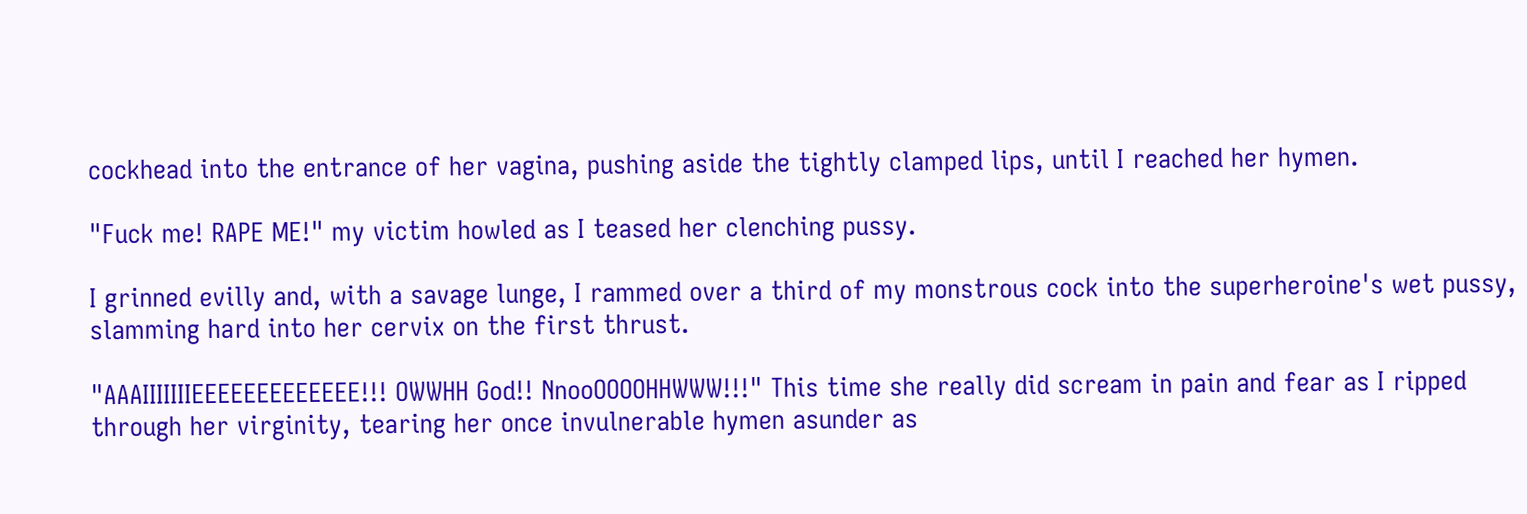cockhead into the entrance of her vagina, pushing aside the tightly clamped lips, until I reached her hymen.

"Fuck me! RAPE ME!" my victim howled as I teased her clenching pussy.

I grinned evilly and, with a savage lunge, I rammed over a third of my monstrous cock into the superheroine's wet pussy, slamming hard into her cervix on the first thrust.

"AAAIIIIIIIEEEEEEEEEEEEE!!! OWWHH God!! NnooOOOOHHWWW!!!" This time she really did scream in pain and fear as I ripped through her virginity, tearing her once invulnerable hymen asunder as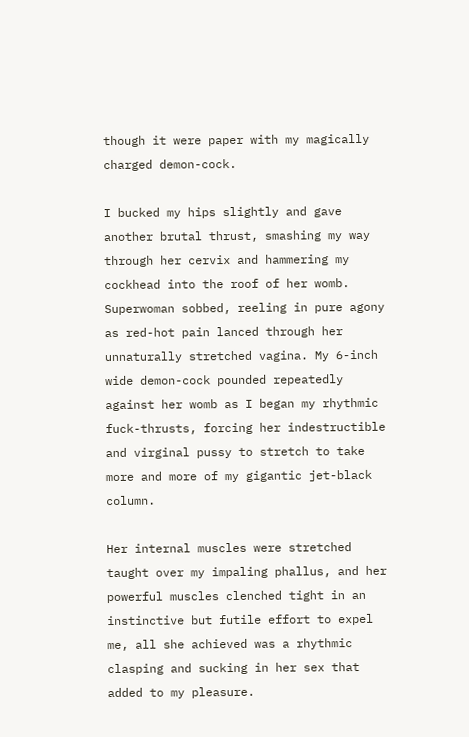though it were paper with my magically charged demon-cock.

I bucked my hips slightly and gave another brutal thrust, smashing my way through her cervix and hammering my cockhead into the roof of her womb. Superwoman sobbed, reeling in pure agony as red-hot pain lanced through her unnaturally stretched vagina. My 6-inch wide demon-cock pounded repeatedly against her womb as I began my rhythmic fuck-thrusts, forcing her indestructible and virginal pussy to stretch to take more and more of my gigantic jet-black column.

Her internal muscles were stretched taught over my impaling phallus, and her powerful muscles clenched tight in an instinctive but futile effort to expel me, all she achieved was a rhythmic clasping and sucking in her sex that added to my pleasure.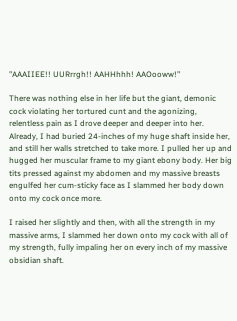"AAAIIEE!! UURrrgh!! AAHHhhh! AAOooww!"

There was nothing else in her life but the giant, demonic cock violating her tortured cunt and the agonizing, relentless pain as I drove deeper and deeper into her. Already, I had buried 24-inches of my huge shaft inside her, and still her walls stretched to take more. I pulled her up and hugged her muscular frame to my giant ebony body. Her big tits pressed against my abdomen and my massive breasts engulfed her cum-sticky face as I slammed her body down onto my cock once more.

I raised her slightly and then, with all the strength in my massive arms, I slammed her down onto my cock with all of my strength, fully impaling her on every inch of my massive obsidian shaft.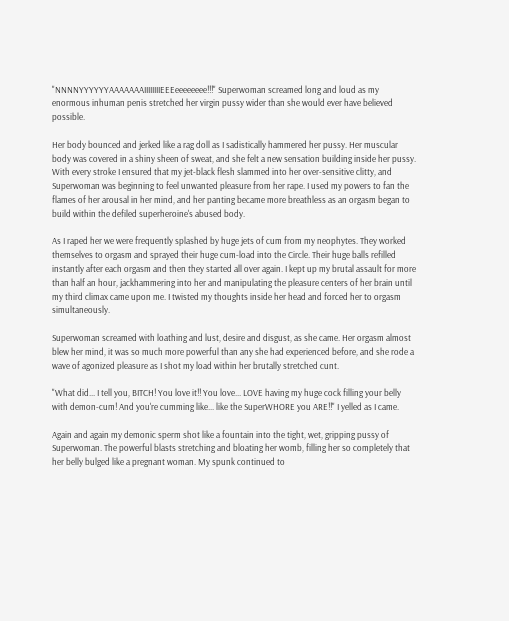"NNNNYYYYYYAAAAAAAIIIIIIIIEEEeeeeeeee!!!" Superwoman screamed long and loud as my enormous inhuman penis stretched her virgin pussy wider than she would ever have believed possible.

Her body bounced and jerked like a rag doll as I sadistically hammered her pussy. Her muscular body was covered in a shiny sheen of sweat, and she felt a new sensation building inside her pussy. With every stroke I ensured that my jet-black flesh slammed into her over-sensitive clitty, and Superwoman was beginning to feel unwanted pleasure from her rape. I used my powers to fan the flames of her arousal in her mind, and her panting became more breathless as an orgasm began to build within the defiled superheroine's abused body.

As I raped her we were frequently splashed by huge jets of cum from my neophytes. They worked themselves to orgasm and sprayed their huge cum-load into the Circle. Their huge balls refilled instantly after each orgasm and then they started all over again. I kept up my brutal assault for more than half an hour, jackhammering into her and manipulating the pleasure centers of her brain until my third climax came upon me. I twisted my thoughts inside her head and forced her to orgasm simultaneously.

Superwoman screamed with loathing and lust, desire and disgust, as she came. Her orgasm almost blew her mind, it was so much more powerful than any she had experienced before, and she rode a wave of agonized pleasure as I shot my load within her brutally stretched cunt.

"What did... I tell you, BITCH! You love it!! You love... LOVE having my huge cock filling your belly with demon-cum! And you're cumming like... like the SuperWHORE you ARE!!" I yelled as I came.

Again and again my demonic sperm shot like a fountain into the tight, wet, gripping pussy of Superwoman. The powerful blasts stretching and bloating her womb, filling her so completely that her belly bulged like a pregnant woman. My spunk continued to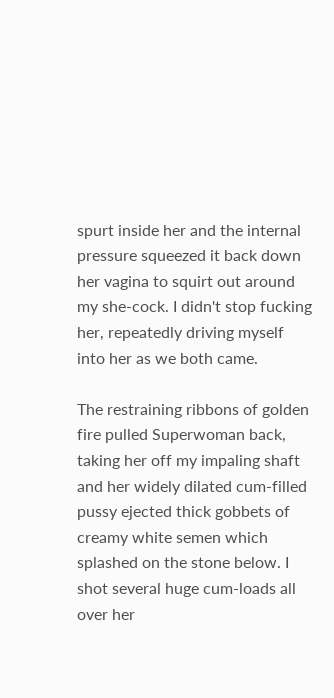spurt inside her and the internal pressure squeezed it back down her vagina to squirt out around my she-cock. I didn't stop fucking her, repeatedly driving myself into her as we both came.

The restraining ribbons of golden fire pulled Superwoman back, taking her off my impaling shaft and her widely dilated cum-filled pussy ejected thick gobbets of creamy white semen which splashed on the stone below. I shot several huge cum-loads all over her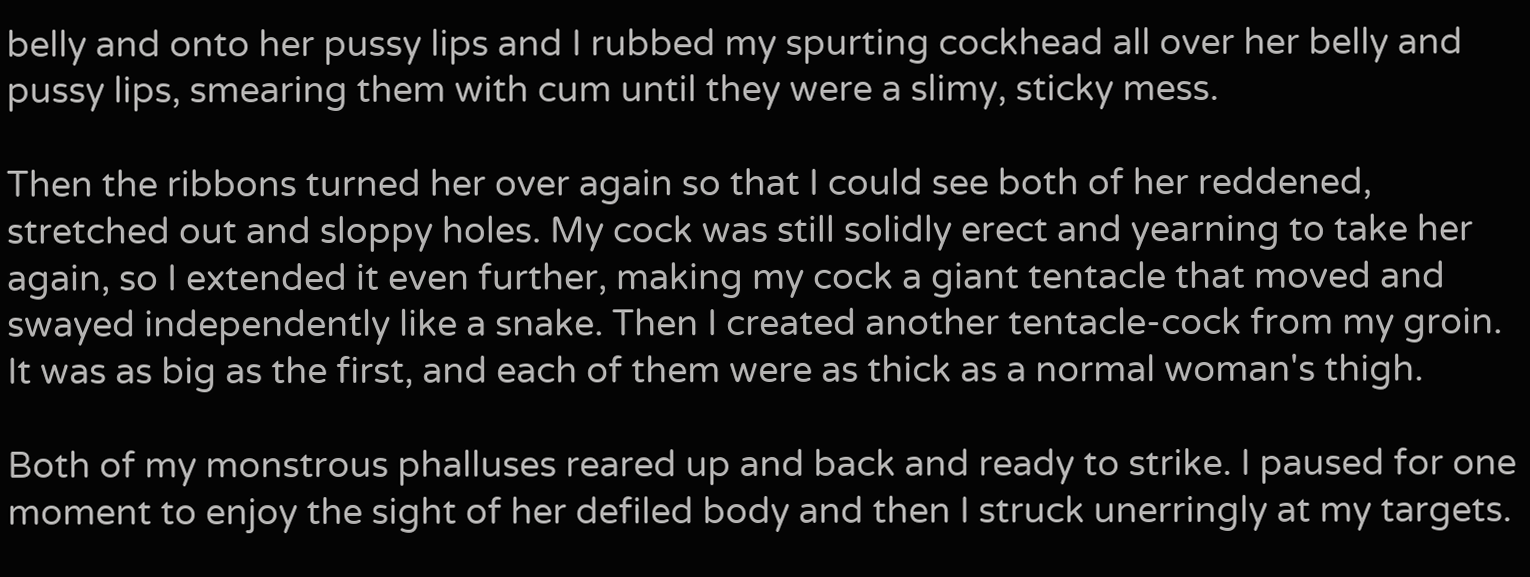belly and onto her pussy lips and I rubbed my spurting cockhead all over her belly and pussy lips, smearing them with cum until they were a slimy, sticky mess.

Then the ribbons turned her over again so that I could see both of her reddened, stretched out and sloppy holes. My cock was still solidly erect and yearning to take her again, so I extended it even further, making my cock a giant tentacle that moved and swayed independently like a snake. Then I created another tentacle-cock from my groin. It was as big as the first, and each of them were as thick as a normal woman's thigh.

Both of my monstrous phalluses reared up and back and ready to strike. I paused for one moment to enjoy the sight of her defiled body and then I struck unerringly at my targets.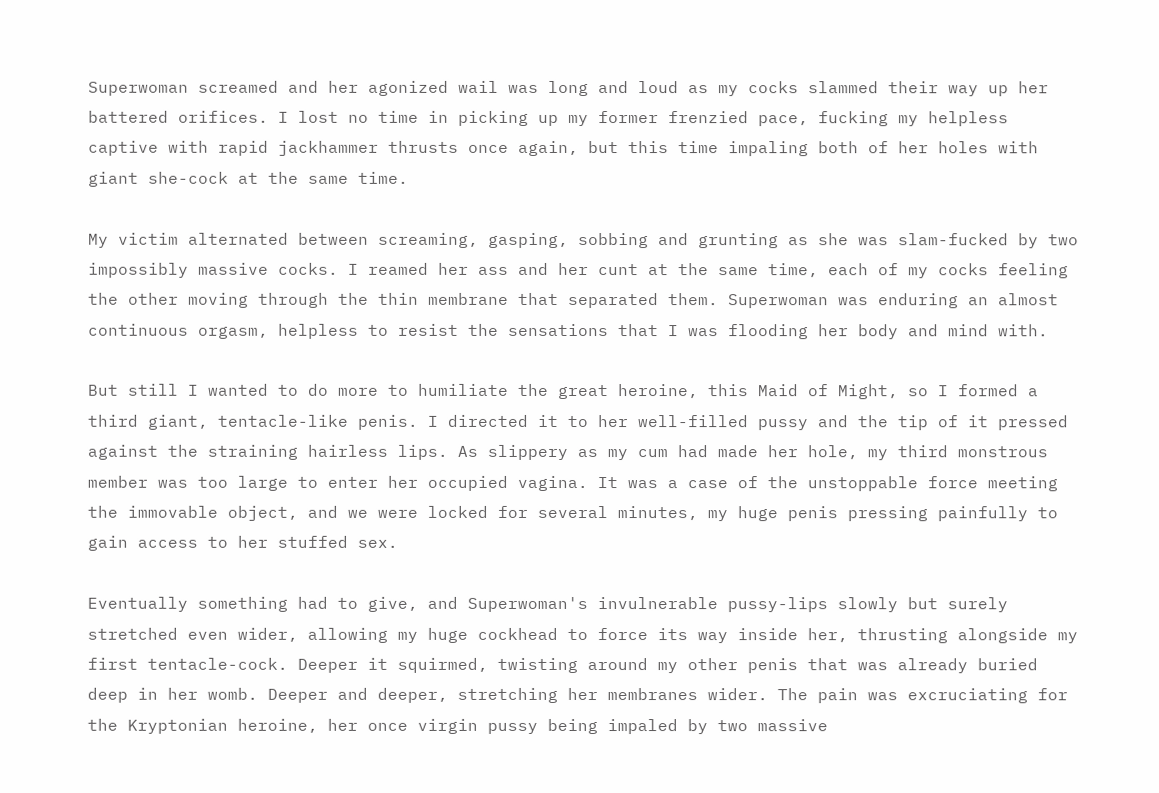Superwoman screamed and her agonized wail was long and loud as my cocks slammed their way up her battered orifices. I lost no time in picking up my former frenzied pace, fucking my helpless captive with rapid jackhammer thrusts once again, but this time impaling both of her holes with giant she-cock at the same time.

My victim alternated between screaming, gasping, sobbing and grunting as she was slam-fucked by two impossibly massive cocks. I reamed her ass and her cunt at the same time, each of my cocks feeling the other moving through the thin membrane that separated them. Superwoman was enduring an almost continuous orgasm, helpless to resist the sensations that I was flooding her body and mind with.

But still I wanted to do more to humiliate the great heroine, this Maid of Might, so I formed a third giant, tentacle-like penis. I directed it to her well-filled pussy and the tip of it pressed against the straining hairless lips. As slippery as my cum had made her hole, my third monstrous member was too large to enter her occupied vagina. It was a case of the unstoppable force meeting the immovable object, and we were locked for several minutes, my huge penis pressing painfully to gain access to her stuffed sex.

Eventually something had to give, and Superwoman's invulnerable pussy-lips slowly but surely stretched even wider, allowing my huge cockhead to force its way inside her, thrusting alongside my first tentacle-cock. Deeper it squirmed, twisting around my other penis that was already buried deep in her womb. Deeper and deeper, stretching her membranes wider. The pain was excruciating for the Kryptonian heroine, her once virgin pussy being impaled by two massive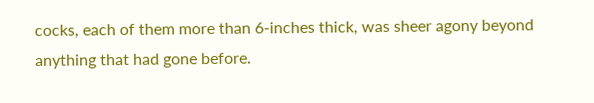cocks, each of them more than 6-inches thick, was sheer agony beyond anything that had gone before.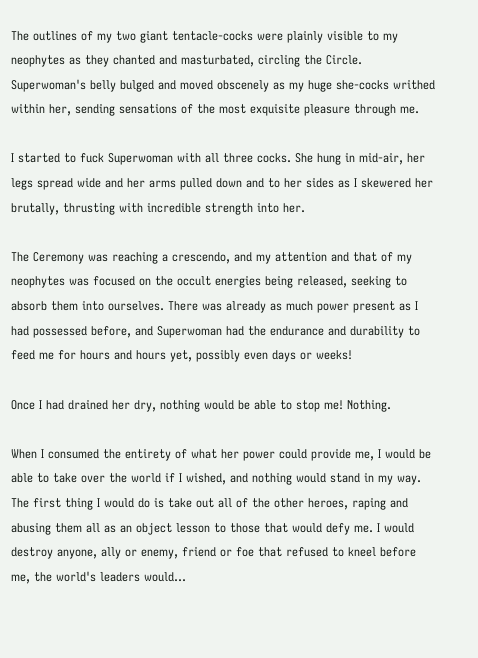The outlines of my two giant tentacle-cocks were plainly visible to my neophytes as they chanted and masturbated, circling the Circle. Superwoman's belly bulged and moved obscenely as my huge she-cocks writhed within her, sending sensations of the most exquisite pleasure through me.

I started to fuck Superwoman with all three cocks. She hung in mid-air, her legs spread wide and her arms pulled down and to her sides as I skewered her brutally, thrusting with incredible strength into her.

The Ceremony was reaching a crescendo, and my attention and that of my neophytes was focused on the occult energies being released, seeking to absorb them into ourselves. There was already as much power present as I had possessed before, and Superwoman had the endurance and durability to feed me for hours and hours yet, possibly even days or weeks!

Once I had drained her dry, nothing would be able to stop me! Nothing.

When I consumed the entirety of what her power could provide me, I would be able to take over the world if I wished, and nothing would stand in my way. The first thing I would do is take out all of the other heroes, raping and abusing them all as an object lesson to those that would defy me. I would destroy anyone, ally or enemy, friend or foe that refused to kneel before me, the world's leaders would...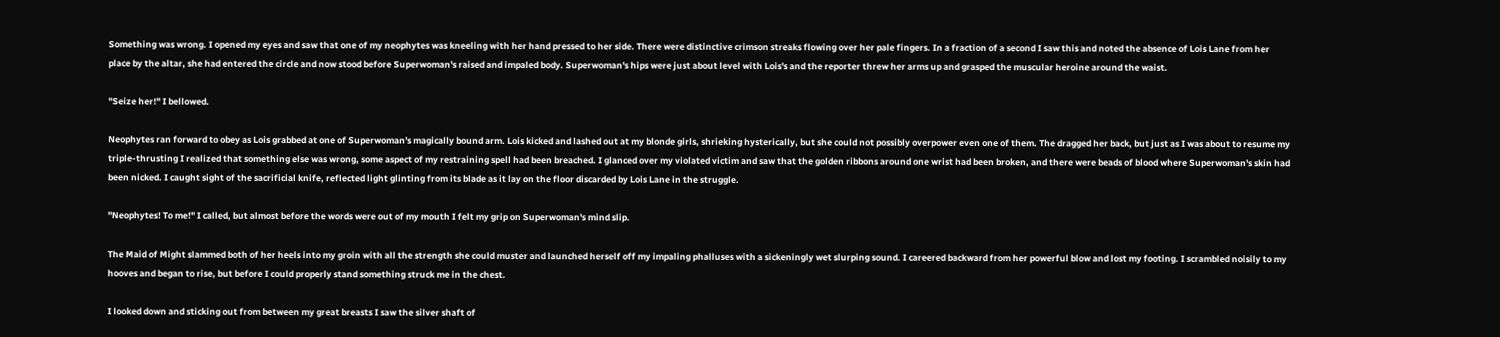Something was wrong. I opened my eyes and saw that one of my neophytes was kneeling with her hand pressed to her side. There were distinctive crimson streaks flowing over her pale fingers. In a fraction of a second I saw this and noted the absence of Lois Lane from her place by the altar, she had entered the circle and now stood before Superwoman's raised and impaled body. Superwoman's hips were just about level with Lois's and the reporter threw her arms up and grasped the muscular heroine around the waist.

"Seize her!" I bellowed.

Neophytes ran forward to obey as Lois grabbed at one of Superwoman's magically bound arm. Lois kicked and lashed out at my blonde girls, shrieking hysterically, but she could not possibly overpower even one of them. The dragged her back, but just as I was about to resume my triple-thrusting I realized that something else was wrong, some aspect of my restraining spell had been breached. I glanced over my violated victim and saw that the golden ribbons around one wrist had been broken, and there were beads of blood where Superwoman's skin had been nicked. I caught sight of the sacrificial knife, reflected light glinting from its blade as it lay on the floor discarded by Lois Lane in the struggle.

"Neophytes! To me!" I called, but almost before the words were out of my mouth I felt my grip on Superwoman's mind slip.

The Maid of Might slammed both of her heels into my groin with all the strength she could muster and launched herself off my impaling phalluses with a sickeningly wet slurping sound. I careered backward from her powerful blow and lost my footing. I scrambled noisily to my hooves and began to rise, but before I could properly stand something struck me in the chest.

I looked down and sticking out from between my great breasts I saw the silver shaft of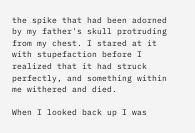the spike that had been adorned by my father's skull protruding from my chest. I stared at it with stupefaction before I realized that it had struck perfectly, and something within me withered and died.

When I looked back up I was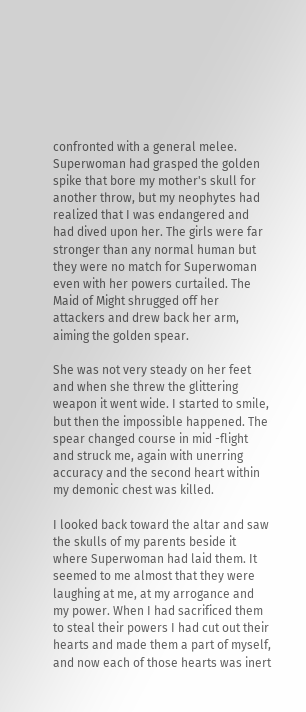confronted with a general melee. Superwoman had grasped the golden spike that bore my mother's skull for another throw, but my neophytes had realized that I was endangered and had dived upon her. The girls were far stronger than any normal human but they were no match for Superwoman even with her powers curtailed. The Maid of Might shrugged off her attackers and drew back her arm, aiming the golden spear.

She was not very steady on her feet and when she threw the glittering weapon it went wide. I started to smile, but then the impossible happened. The spear changed course in mid -flight and struck me, again with unerring accuracy and the second heart within my demonic chest was killed.

I looked back toward the altar and saw the skulls of my parents beside it where Superwoman had laid them. It seemed to me almost that they were laughing at me, at my arrogance and my power. When I had sacrificed them to steal their powers I had cut out their hearts and made them a part of myself, and now each of those hearts was inert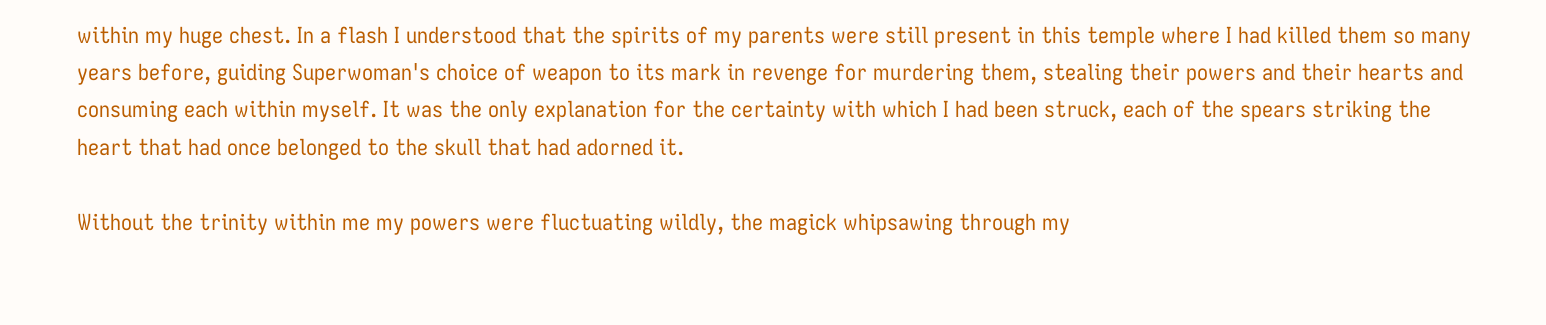within my huge chest. In a flash I understood that the spirits of my parents were still present in this temple where I had killed them so many years before, guiding Superwoman's choice of weapon to its mark in revenge for murdering them, stealing their powers and their hearts and consuming each within myself. It was the only explanation for the certainty with which I had been struck, each of the spears striking the heart that had once belonged to the skull that had adorned it.

Without the trinity within me my powers were fluctuating wildly, the magick whipsawing through my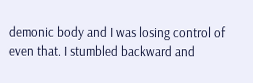demonic body and I was losing control of even that. I stumbled backward and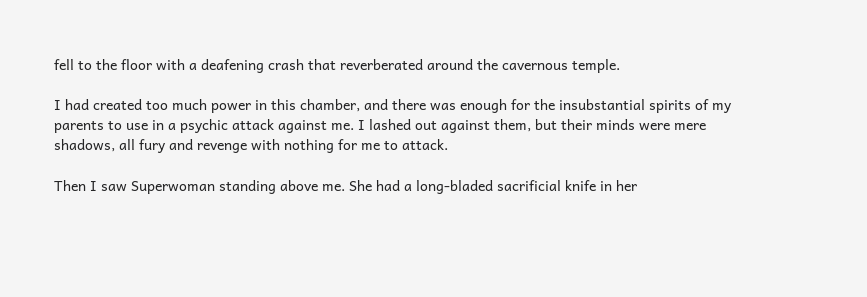fell to the floor with a deafening crash that reverberated around the cavernous temple.

I had created too much power in this chamber, and there was enough for the insubstantial spirits of my parents to use in a psychic attack against me. I lashed out against them, but their minds were mere shadows, all fury and revenge with nothing for me to attack.

Then I saw Superwoman standing above me. She had a long-bladed sacrificial knife in her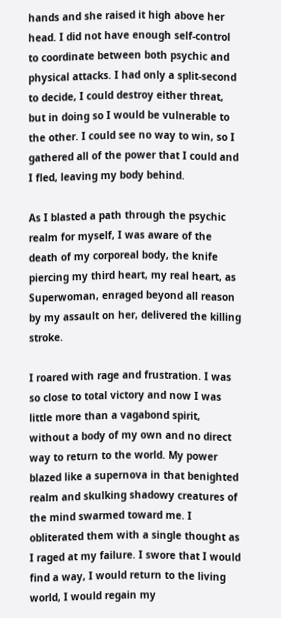hands and she raised it high above her head. I did not have enough self-control to coordinate between both psychic and physical attacks. I had only a split-second to decide, I could destroy either threat, but in doing so I would be vulnerable to the other. I could see no way to win, so I gathered all of the power that I could and I fled, leaving my body behind.

As I blasted a path through the psychic realm for myself, I was aware of the death of my corporeal body, the knife piercing my third heart, my real heart, as Superwoman, enraged beyond all reason by my assault on her, delivered the killing stroke.

I roared with rage and frustration. I was so close to total victory and now I was little more than a vagabond spirit, without a body of my own and no direct way to return to the world. My power blazed like a supernova in that benighted realm and skulking shadowy creatures of the mind swarmed toward me. I obliterated them with a single thought as I raged at my failure. I swore that I would find a way, I would return to the living world, I would regain my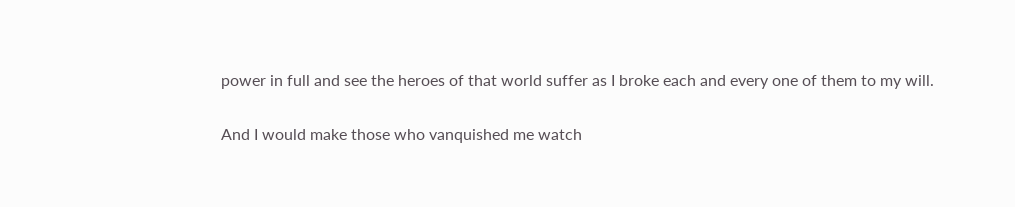power in full and see the heroes of that world suffer as I broke each and every one of them to my will.

And I would make those who vanquished me watch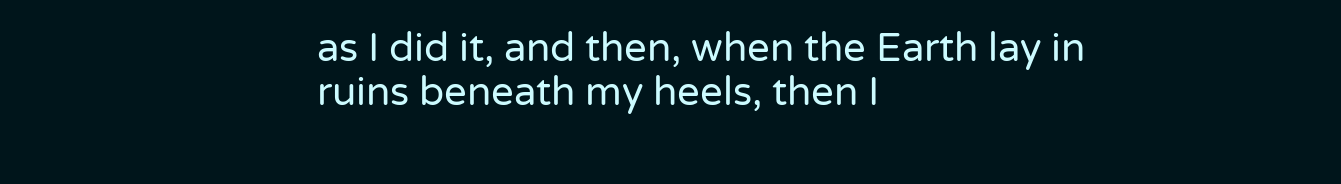as I did it, and then, when the Earth lay in ruins beneath my heels, then I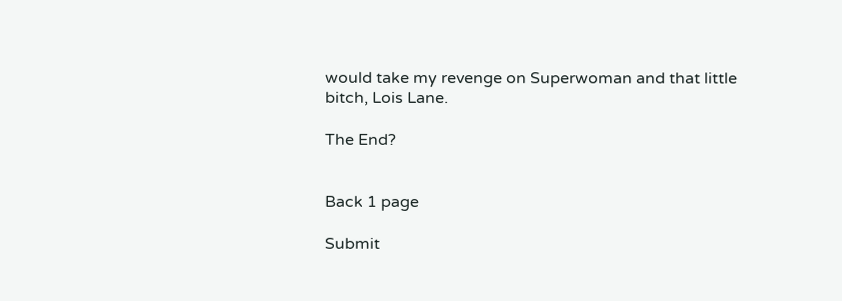would take my revenge on Superwoman and that little bitch, Lois Lane.

The End?


Back 1 page

Submit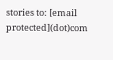stories to: [email protected](dot)com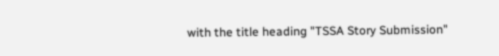with the title heading "TSSA Story Submission"